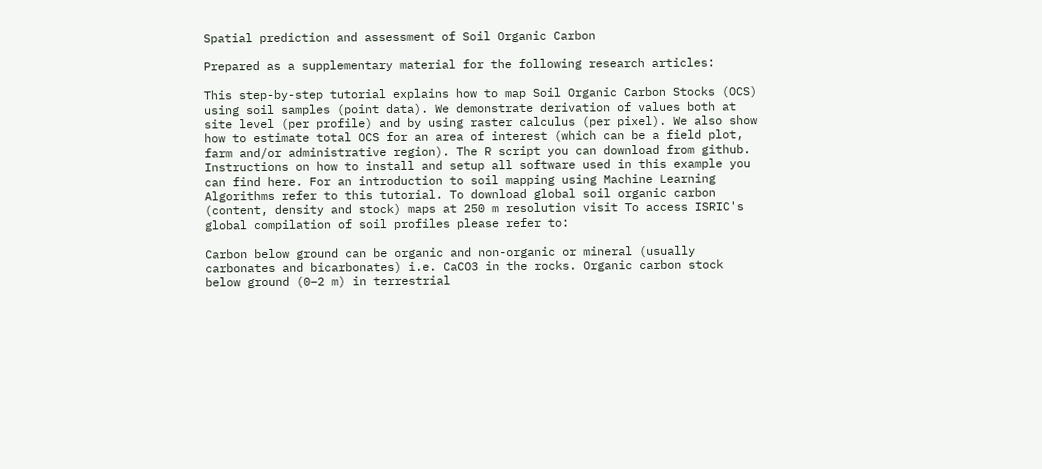Spatial prediction and assessment of Soil Organic Carbon

Prepared as a supplementary material for the following research articles:

This step-by-step tutorial explains how to map Soil Organic Carbon Stocks (OCS) using soil samples (point data). We demonstrate derivation of values both at site level (per profile) and by using raster calculus (per pixel). We also show how to estimate total OCS for an area of interest (which can be a field plot, farm and/or administrative region). The R script you can download from github. Instructions on how to install and setup all software used in this example you can find here. For an introduction to soil mapping using Machine Learning Algorithms refer to this tutorial. To download global soil organic carbon (content, density and stock) maps at 250 m resolution visit To access ISRIC's global compilation of soil profiles please refer to:

Carbon below ground can be organic and non-organic or mineral (usually carbonates and bicarbonates) i.e. CaCO3 in the rocks. Organic carbon stock below ground (0–2 m) in terrestrial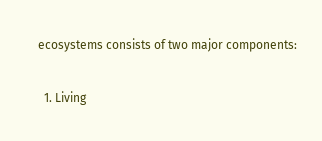ecosystems consists of two major components:

  1. Living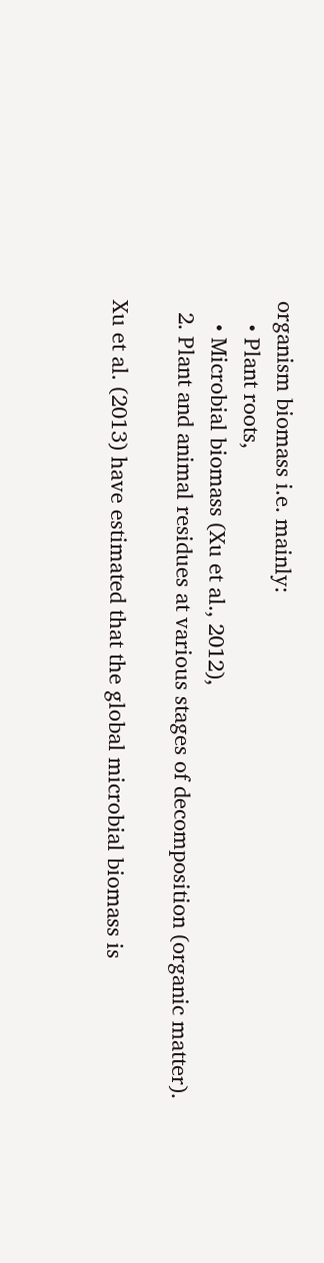organism biomass i.e. mainly:
    • Plant roots,
    • Microbial biomass (Xu et al., 2012),
  2. Plant and animal residues at various stages of decomposition (organic matter).

Xu et al. (2013) have estimated that the global microbial biomass is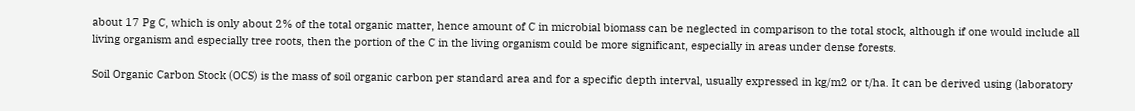about 17 Pg C, which is only about 2% of the total organic matter, hence amount of C in microbial biomass can be neglected in comparison to the total stock, although if one would include all living organism and especially tree roots, then the portion of the C in the living organism could be more significant, especially in areas under dense forests.

Soil Organic Carbon Stock (OCS) is the mass of soil organic carbon per standard area and for a specific depth interval, usually expressed in kg/m2 or t/ha. It can be derived using (laboratory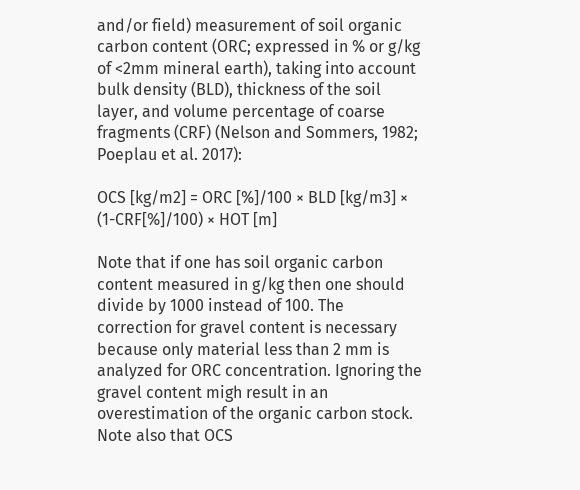and/or field) measurement of soil organic carbon content (ORC; expressed in % or g/kg of <2mm mineral earth), taking into account bulk density (BLD), thickness of the soil layer, and volume percentage of coarse fragments (CRF) (Nelson and Sommers, 1982; Poeplau et al. 2017):

OCS [kg/m2] = ORC [%]/100 × BLD [kg/m3] × (1-CRF[%]/100) × HOT [m]

Note that if one has soil organic carbon content measured in g/kg then one should divide by 1000 instead of 100. The correction for gravel content is necessary because only material less than 2 mm is analyzed for ORC concentration. Ignoring the gravel content migh result in an overestimation of the organic carbon stock. Note also that OCS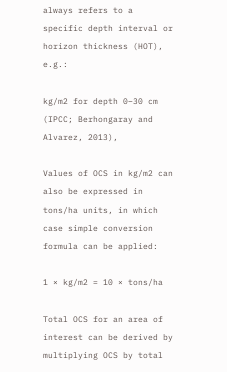always refers to a specific depth interval or horizon thickness (HOT), e.g.:

kg/m2 for depth 0–30 cm (IPCC; Berhongaray and Alvarez, 2013),

Values of OCS in kg/m2 can also be expressed in tons/ha units, in which case simple conversion formula can be applied:

1 × kg/m2 = 10 × tons/ha

Total OCS for an area of interest can be derived by multiplying OCS by total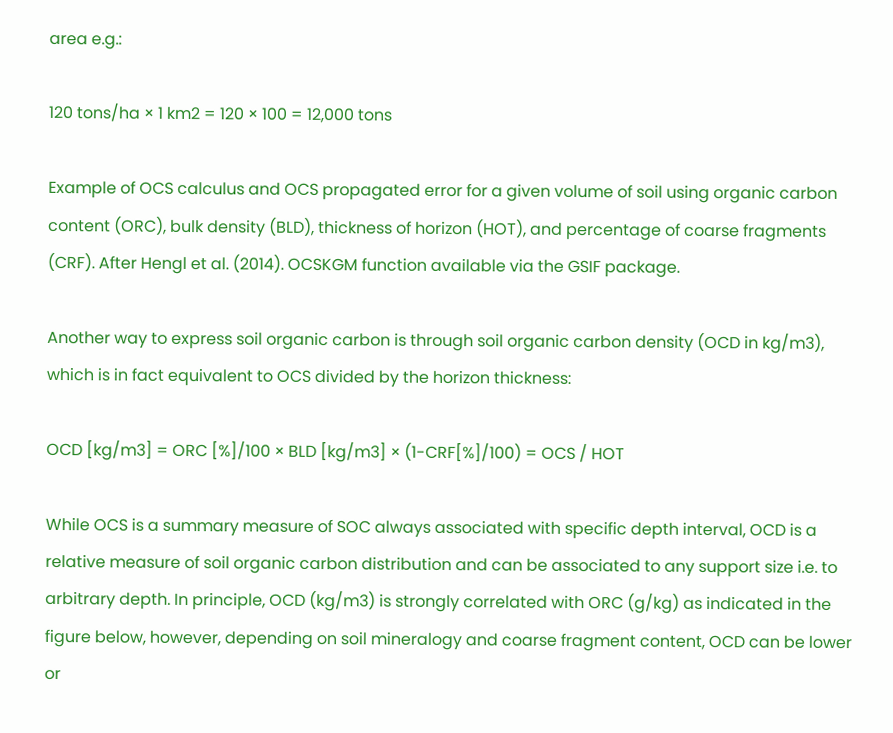area e.g.:

120 tons/ha × 1 km2 = 120 × 100 = 12,000 tons

Example of OCS calculus and OCS propagated error for a given volume of soil using organic carbon content (ORC), bulk density (BLD), thickness of horizon (HOT), and percentage of coarse fragments (CRF). After Hengl et al. (2014). OCSKGM function available via the GSIF package.

Another way to express soil organic carbon is through soil organic carbon density (OCD in kg/m3), which is in fact equivalent to OCS divided by the horizon thickness:

OCD [kg/m3] = ORC [%]/100 × BLD [kg/m3] × (1-CRF[%]/100) = OCS / HOT

While OCS is a summary measure of SOC always associated with specific depth interval, OCD is a relative measure of soil organic carbon distribution and can be associated to any support size i.e. to arbitrary depth. In principle, OCD (kg/m3) is strongly correlated with ORC (g/kg) as indicated in the figure below, however, depending on soil mineralogy and coarse fragment content, OCD can be lower or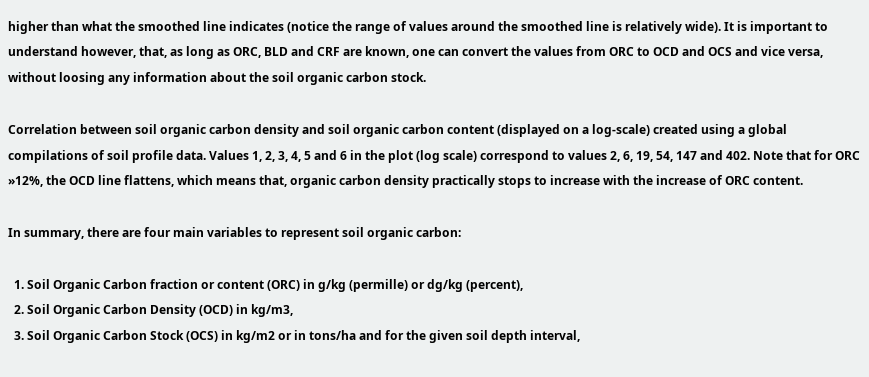higher than what the smoothed line indicates (notice the range of values around the smoothed line is relatively wide). It is important to understand however, that, as long as ORC, BLD and CRF are known, one can convert the values from ORC to OCD and OCS and vice versa, without loosing any information about the soil organic carbon stock.

Correlation between soil organic carbon density and soil organic carbon content (displayed on a log-scale) created using a global compilations of soil profile data. Values 1, 2, 3, 4, 5 and 6 in the plot (log scale) correspond to values 2, 6, 19, 54, 147 and 402. Note that for ORC »12%, the OCD line flattens, which means that, organic carbon density practically stops to increase with the increase of ORC content.

In summary, there are four main variables to represent soil organic carbon:

  1. Soil Organic Carbon fraction or content (ORC) in g/kg (permille) or dg/kg (percent),
  2. Soil Organic Carbon Density (OCD) in kg/m3,
  3. Soil Organic Carbon Stock (OCS) in kg/m2 or in tons/ha and for the given soil depth interval,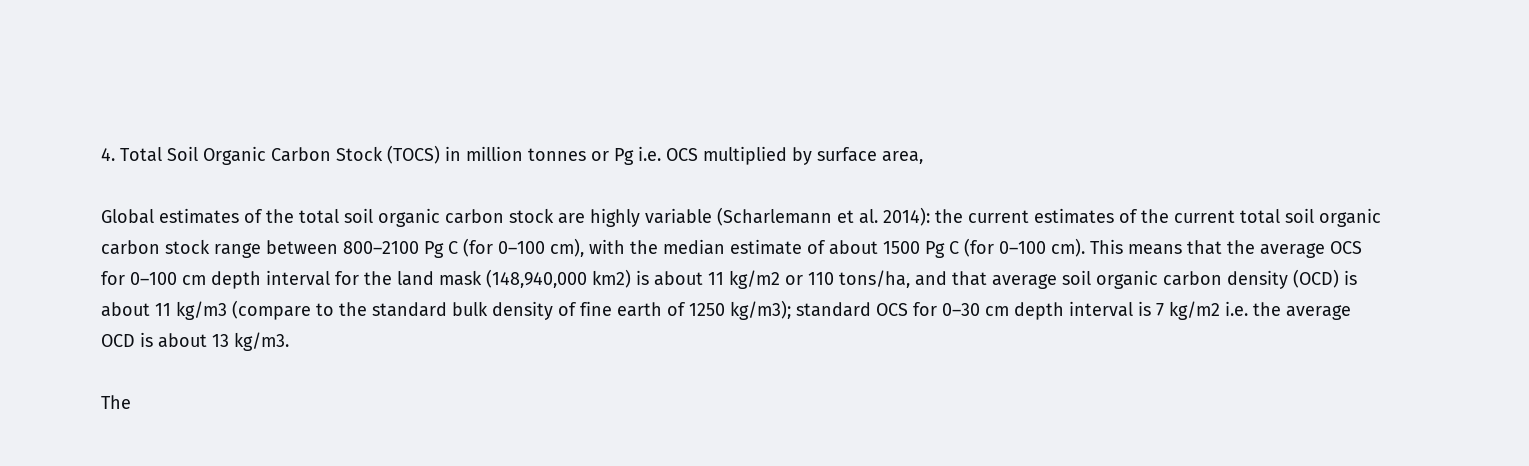4. Total Soil Organic Carbon Stock (TOCS) in million tonnes or Pg i.e. OCS multiplied by surface area,

Global estimates of the total soil organic carbon stock are highly variable (Scharlemann et al. 2014): the current estimates of the current total soil organic carbon stock range between 800–2100 Pg C (for 0–100 cm), with the median estimate of about 1500 Pg C (for 0–100 cm). This means that the average OCS for 0–100 cm depth interval for the land mask (148,940,000 km2) is about 11 kg/m2 or 110 tons/ha, and that average soil organic carbon density (OCD) is about 11 kg/m3 (compare to the standard bulk density of fine earth of 1250 kg/m3); standard OCS for 0–30 cm depth interval is 7 kg/m2 i.e. the average OCD is about 13 kg/m3.

The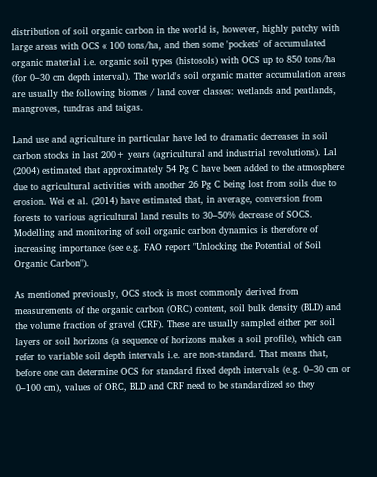distribution of soil organic carbon in the world is, however, highly patchy with large areas with OCS « 100 tons/ha, and then some 'pockets' of accumulated organic material i.e. organic soil types (histosols) with OCS up to 850 tons/ha (for 0–30 cm depth interval). The world's soil organic matter accumulation areas are usually the following biomes / land cover classes: wetlands and peatlands, mangroves, tundras and taigas.

Land use and agriculture in particular have led to dramatic decreases in soil carbon stocks in last 200+ years (agricultural and industrial revolutions). Lal (2004) estimated that approximately 54 Pg C have been added to the atmosphere due to agricultural activities with another 26 Pg C being lost from soils due to erosion. Wei et al. (2014) have estimated that, in average, conversion from forests to various agricultural land results to 30–50% decrease of SOCS. Modelling and monitoring of soil organic carbon dynamics is therefore of increasing importance (see e.g. FAO report "Unlocking the Potential of Soil Organic Carbon").

As mentioned previously, OCS stock is most commonly derived from measurements of the organic carbon (ORC) content, soil bulk density (BLD) and the volume fraction of gravel (CRF). These are usually sampled either per soil layers or soil horizons (a sequence of horizons makes a soil profile), which can refer to variable soil depth intervals i.e. are non-standard. That means that, before one can determine OCS for standard fixed depth intervals (e.g. 0–30 cm or 0–100 cm), values of ORC, BLD and CRF need to be standardized so they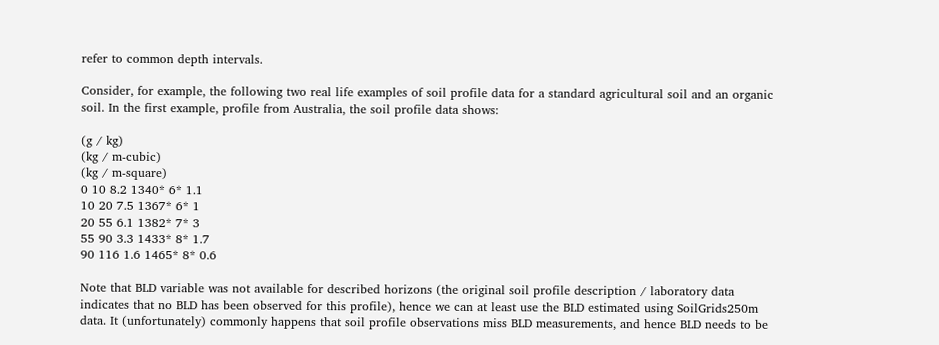refer to common depth intervals.

Consider, for example, the following two real life examples of soil profile data for a standard agricultural soil and an organic soil. In the first example, profile from Australia, the soil profile data shows:

(g / kg)
(kg / m-cubic)
(kg / m-square)
0 10 8.2 1340* 6* 1.1
10 20 7.5 1367* 6* 1
20 55 6.1 1382* 7* 3
55 90 3.3 1433* 8* 1.7
90 116 1.6 1465* 8* 0.6

Note that BLD variable was not available for described horizons (the original soil profile description / laboratory data indicates that no BLD has been observed for this profile), hence we can at least use the BLD estimated using SoilGrids250m data. It (unfortunately) commonly happens that soil profile observations miss BLD measurements, and hence BLD needs to be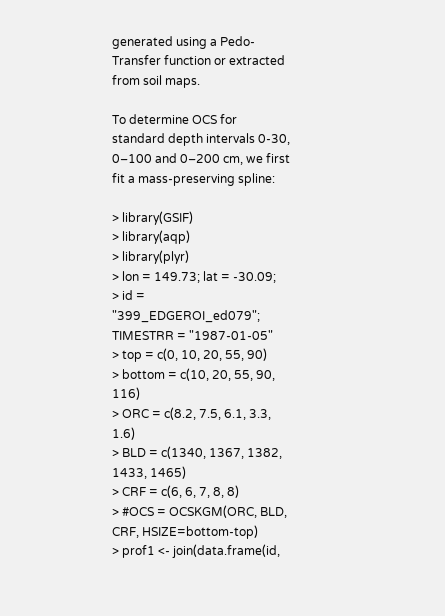generated using a Pedo-Transfer function or extracted from soil maps.

To determine OCS for standard depth intervals 0-30, 0–100 and 0–200 cm, we first fit a mass-preserving spline:

> library(GSIF)
> library(aqp)
> library(plyr)
> lon = 149.73; lat = -30.09;
> id = "399_EDGEROI_ed079"; TIMESTRR = "1987-01-05"
> top = c(0, 10, 20, 55, 90)
> bottom = c(10, 20, 55, 90, 116)
> ORC = c(8.2, 7.5, 6.1, 3.3, 1.6)
> BLD = c(1340, 1367, 1382, 1433, 1465)
> CRF = c(6, 6, 7, 8, 8)
> #OCS = OCSKGM(ORC, BLD, CRF, HSIZE=bottom-top)
> prof1 <- join(data.frame(id,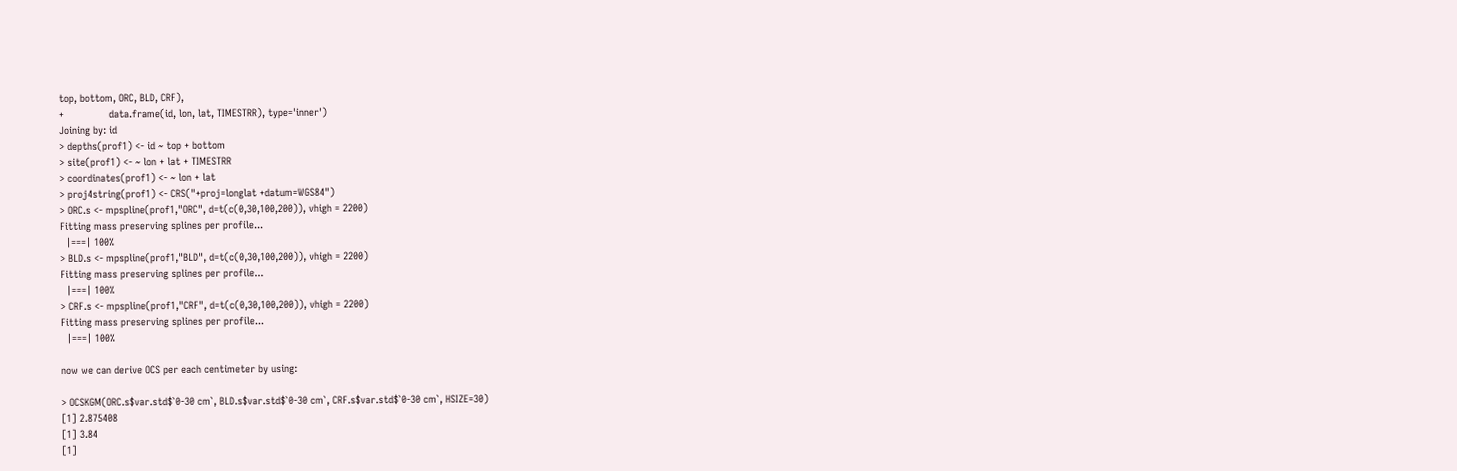top, bottom, ORC, BLD, CRF),
+               data.frame(id, lon, lat, TIMESTRR), type='inner')
Joining by: id
> depths(prof1) <- id ~ top + bottom
> site(prof1) <- ~ lon + lat + TIMESTRR
> coordinates(prof1) <- ~ lon + lat
> proj4string(prof1) <- CRS("+proj=longlat +datum=WGS84")
> ORC.s <- mpspline(prof1,"ORC", d=t(c(0,30,100,200)), vhigh = 2200)
Fitting mass preserving splines per profile...
  |===| 100%
> BLD.s <- mpspline(prof1,"BLD", d=t(c(0,30,100,200)), vhigh = 2200)
Fitting mass preserving splines per profile...
  |===| 100%
> CRF.s <- mpspline(prof1,"CRF", d=t(c(0,30,100,200)), vhigh = 2200)
Fitting mass preserving splines per profile...
  |===| 100%

now we can derive OCS per each centimeter by using:

> OCSKGM(ORC.s$var.std$`0-30 cm`, BLD.s$var.std$`0-30 cm`, CRF.s$var.std$`0-30 cm`, HSIZE=30)
[1] 2.875408
[1] 3.84
[1]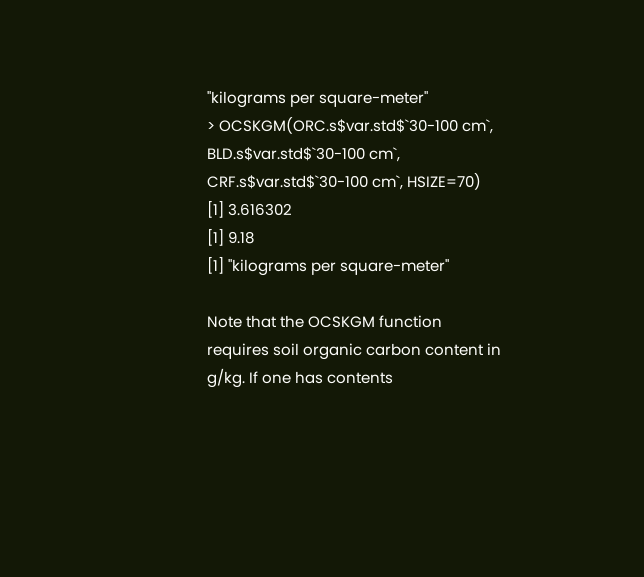"kilograms per square-meter"
> OCSKGM(ORC.s$var.std$`30-100 cm`, BLD.s$var.std$`30-100 cm`, CRF.s$var.std$`30-100 cm`, HSIZE=70)
[1] 3.616302
[1] 9.18
[1] "kilograms per square-meter"

Note that the OCSKGM function requires soil organic carbon content in g/kg. If one has contents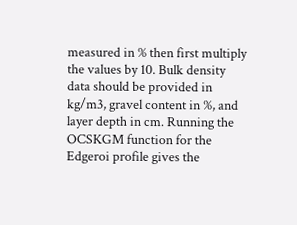measured in % then first multiply the values by 10. Bulk density data should be provided in kg/m3, gravel content in %, and layer depth in cm. Running the OCSKGM function for the Edgeroi profile gives the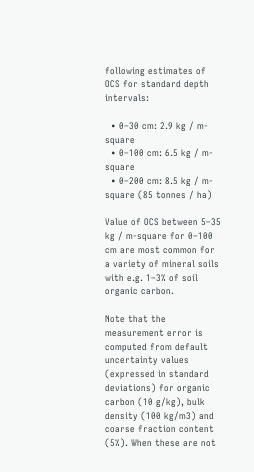following estimates of OCS for standard depth intervals:

  • 0–30 cm: 2.9 kg / m-square
  • 0–100 cm: 6.5 kg / m-square
  • 0–200 cm: 8.5 kg / m-square (85 tonnes / ha)

Value of OCS between 5–35 kg / m-square for 0–100 cm are most common for a variety of mineral soils with e.g. 1–3% of soil organic carbon.

Note that the measurement error is computed from default uncertainty values (expressed in standard deviations) for organic carbon (10 g/kg), bulk density (100 kg/m3) and coarse fraction content (5%). When these are not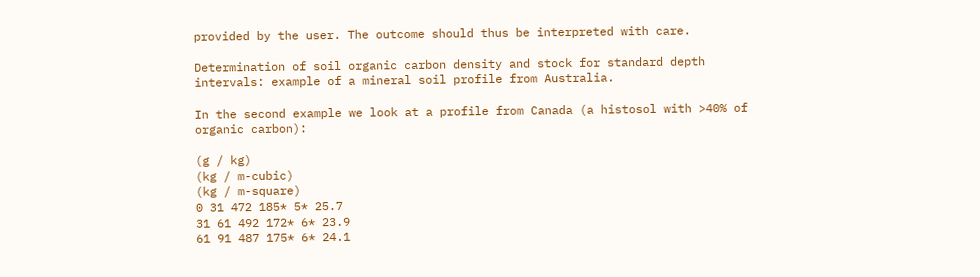provided by the user. The outcome should thus be interpreted with care.

Determination of soil organic carbon density and stock for standard depth intervals: example of a mineral soil profile from Australia.

In the second example we look at a profile from Canada (a histosol with >40% of organic carbon):

(g / kg)
(kg / m-cubic)
(kg / m-square)
0 31 472 185* 5* 25.7
31 61 492 172* 6* 23.9
61 91 487 175* 6* 24.1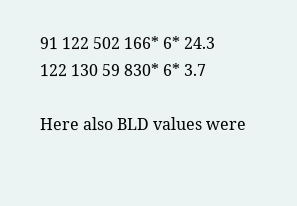91 122 502 166* 6* 24.3
122 130 59 830* 6* 3.7

Here also BLD values were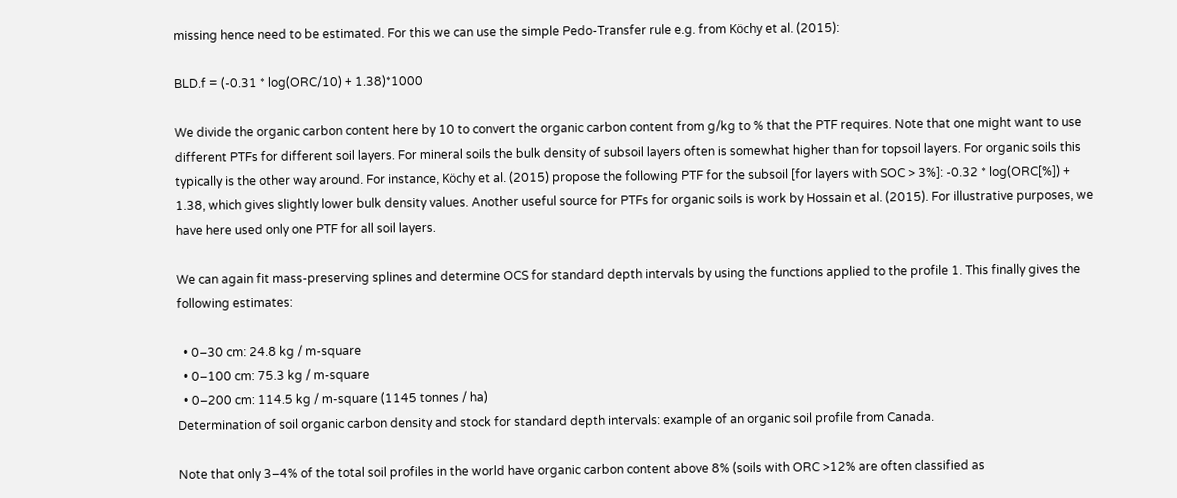missing hence need to be estimated. For this we can use the simple Pedo-Transfer rule e.g. from Köchy et al. (2015):

BLD.f = (-0.31 * log(ORC/10) + 1.38)*1000

We divide the organic carbon content here by 10 to convert the organic carbon content from g/kg to % that the PTF requires. Note that one might want to use different PTFs for different soil layers. For mineral soils the bulk density of subsoil layers often is somewhat higher than for topsoil layers. For organic soils this typically is the other way around. For instance, Köchy et al. (2015) propose the following PTF for the subsoil [for layers with SOC > 3%]: -0.32 * log(ORC[%]) + 1.38, which gives slightly lower bulk density values. Another useful source for PTFs for organic soils is work by Hossain et al. (2015). For illustrative purposes, we have here used only one PTF for all soil layers.

We can again fit mass-preserving splines and determine OCS for standard depth intervals by using the functions applied to the profile 1. This finally gives the following estimates:

  • 0–30 cm: 24.8 kg / m-square
  • 0–100 cm: 75.3 kg / m-square
  • 0–200 cm: 114.5 kg / m-square (1145 tonnes / ha)
Determination of soil organic carbon density and stock for standard depth intervals: example of an organic soil profile from Canada.

Note that only 3–4% of the total soil profiles in the world have organic carbon content above 8% (soils with ORC >12% are often classified as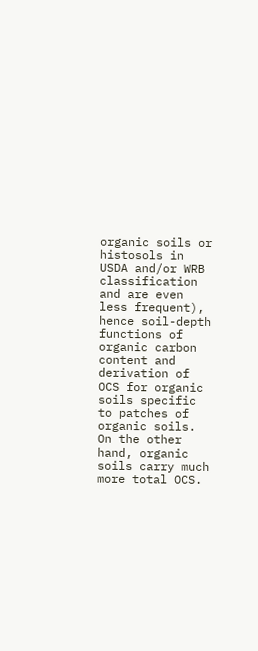organic soils or histosols in USDA and/or WRB classification and are even less frequent), hence soil-depth functions of organic carbon content and derivation of OCS for organic soils specific to patches of organic soils. On the other hand, organic soils carry much more total OCS.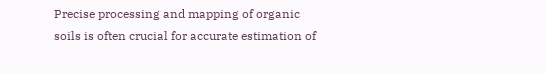Precise processing and mapping of organic soils is often crucial for accurate estimation of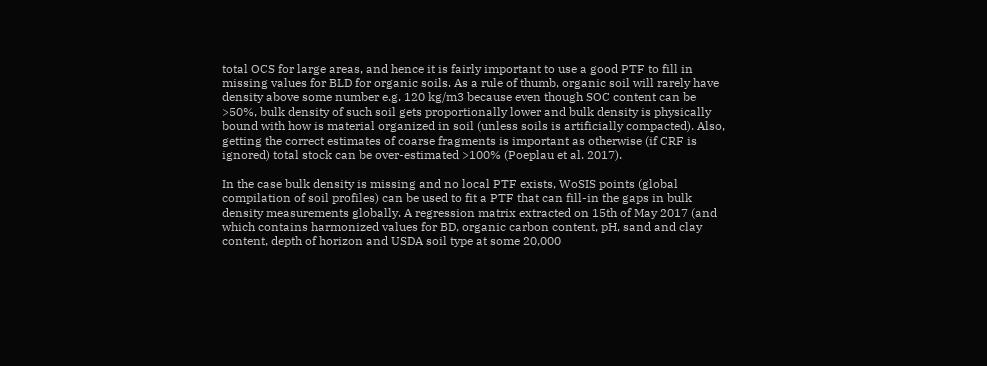total OCS for large areas, and hence it is fairly important to use a good PTF to fill in missing values for BLD for organic soils. As a rule of thumb, organic soil will rarely have density above some number e.g. 120 kg/m3 because even though SOC content can be >50%, bulk density of such soil gets proportionally lower and bulk density is physically bound with how is material organized in soil (unless soils is artificially compacted). Also, getting the correct estimates of coarse fragments is important as otherwise (if CRF is ignored) total stock can be over-estimated >100% (Poeplau et al. 2017).

In the case bulk density is missing and no local PTF exists, WoSIS points (global compilation of soil profiles) can be used to fit a PTF that can fill-in the gaps in bulk density measurements globally. A regression matrix extracted on 15th of May 2017 (and which contains harmonized values for BD, organic carbon content, pH, sand and clay content, depth of horizon and USDA soil type at some 20,000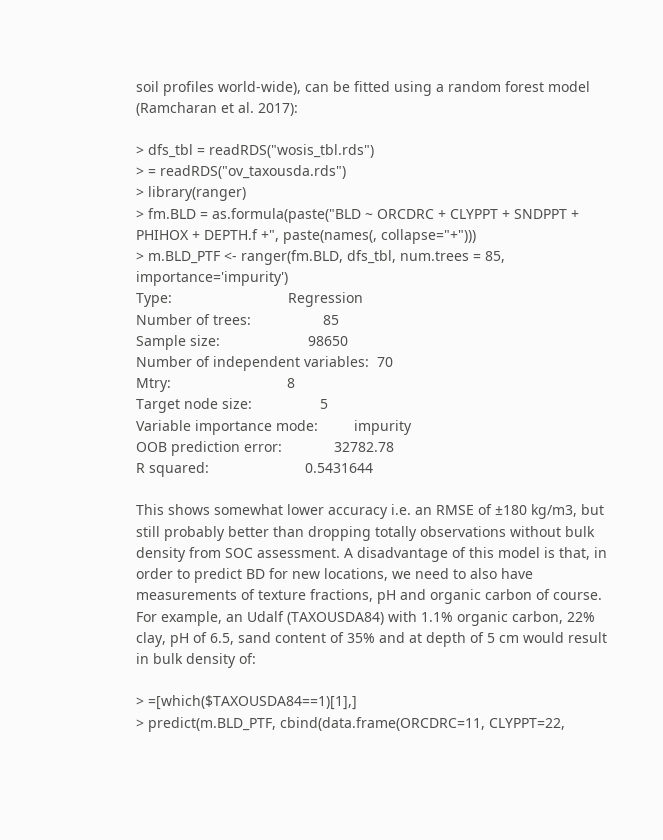soil profiles world-wide), can be fitted using a random forest model (Ramcharan et al. 2017):

> dfs_tbl = readRDS("wosis_tbl.rds")
> = readRDS("ov_taxousda.rds")
> library(ranger)
> fm.BLD = as.formula(paste("BLD ~ ORCDRC + CLYPPT + SNDPPT + PHIHOX + DEPTH.f +", paste(names(, collapse="+")))
> m.BLD_PTF <- ranger(fm.BLD, dfs_tbl, num.trees = 85, importance='impurity')
Type:                             Regression
Number of trees:                  85
Sample size:                      98650
Number of independent variables:  70
Mtry:                             8
Target node size:                 5
Variable importance mode:         impurity
OOB prediction error:             32782.78
R squared:                        0.5431644

This shows somewhat lower accuracy i.e. an RMSE of ±180 kg/m3, but still probably better than dropping totally observations without bulk density from SOC assessment. A disadvantage of this model is that, in order to predict BD for new locations, we need to also have measurements of texture fractions, pH and organic carbon of course. For example, an Udalf (TAXOUSDA84) with 1.1% organic carbon, 22% clay, pH of 6.5, sand content of 35% and at depth of 5 cm would result in bulk density of:

> =[which($TAXOUSDA84==1)[1],]
> predict(m.BLD_PTF, cbind(data.frame(ORCDRC=11, CLYPPT=22,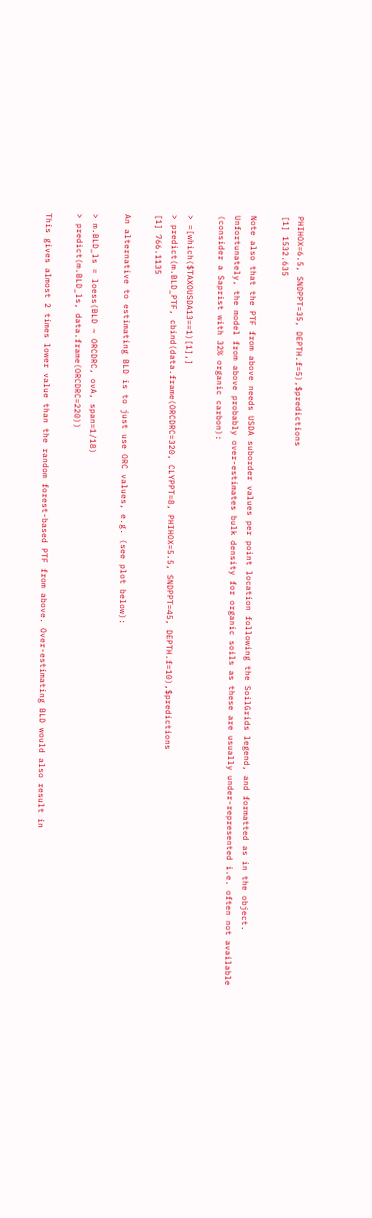PHIHOX=6.5, SNDPPT=35, DEPTH.f=5),$predictions
[1] 1532.635

Note also that the PTF from above needs USDA suborder values per point location following the SoilGrids legend, and formatted as in the object. Unfortunately, the model from above probably over-estimates bulk density for organic soils as these are usually under-represented i.e. often not available (consider a Saprist with 32% organic carbon):

> =[which($TAXOUSDA13==1)[1],]
> predict(m.BLD_PTF, cbind(data.frame(ORCDRC=320, CLYPPT=8, PHIHOX=5.5, SNDPPT=45, DEPTH.f=10),$predictions
[1] 766.1135

An alternative to estimating BLD is to just use ORC values, e.g. (see plot below):

> m.BLD_ls = loess(BLD ~ ORCDRC, ovA, span=1/18)
> predict(m.BLD_ls, data.frame(ORCDRC=220))

This gives almost 2 times lower value than the random forest-based PTF from above. Over-estimating BLD would also result in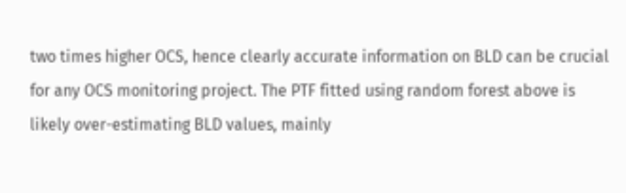two times higher OCS, hence clearly accurate information on BLD can be crucial for any OCS monitoring project. The PTF fitted using random forest above is likely over-estimating BLD values, mainly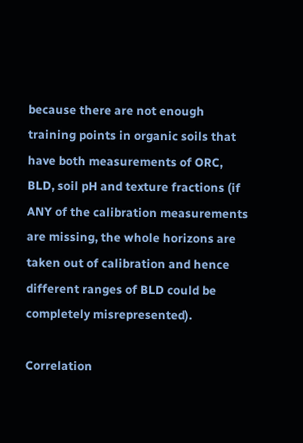because there are not enough training points in organic soils that have both measurements of ORC, BLD, soil pH and texture fractions (if ANY of the calibration measurements are missing, the whole horizons are taken out of calibration and hence different ranges of BLD could be completely misrepresented).

Correlation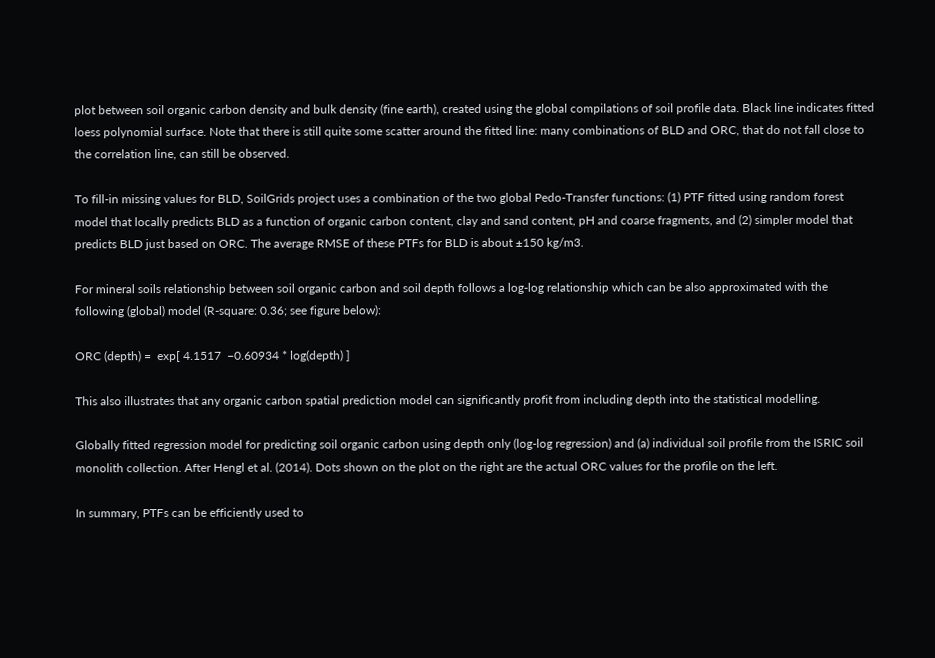plot between soil organic carbon density and bulk density (fine earth), created using the global compilations of soil profile data. Black line indicates fitted loess polynomial surface. Note that there is still quite some scatter around the fitted line: many combinations of BLD and ORC, that do not fall close to the correlation line, can still be observed.

To fill-in missing values for BLD, SoilGrids project uses a combination of the two global Pedo-Transfer functions: (1) PTF fitted using random forest model that locally predicts BLD as a function of organic carbon content, clay and sand content, pH and coarse fragments, and (2) simpler model that predicts BLD just based on ORC. The average RMSE of these PTFs for BLD is about ±150 kg/m3.

For mineral soils relationship between soil organic carbon and soil depth follows a log-log relationship which can be also approximated with the following (global) model (R-square: 0.36; see figure below):

ORC (depth) =  exp[ 4.1517  −0.60934 * log(depth) ]

This also illustrates that any organic carbon spatial prediction model can significantly profit from including depth into the statistical modelling.

Globally fitted regression model for predicting soil organic carbon using depth only (log-log regression) and (a) individual soil profile from the ISRIC soil monolith collection. After Hengl et al. (2014). Dots shown on the plot on the right are the actual ORC values for the profile on the left.

In summary, PTFs can be efficiently used to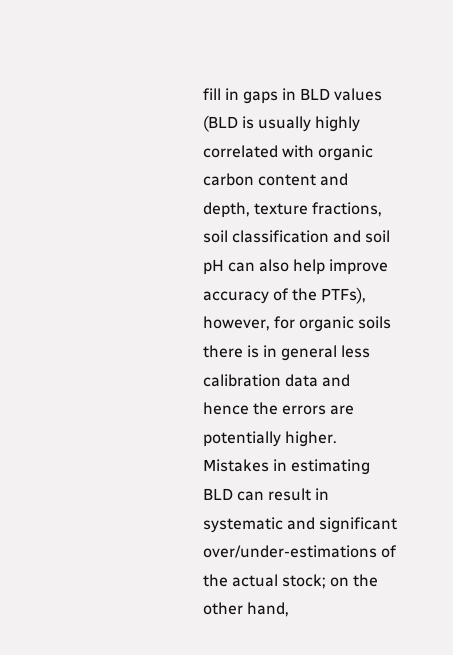fill in gaps in BLD values (BLD is usually highly correlated with organic carbon content and depth, texture fractions, soil classification and soil pH can also help improve accuracy of the PTFs), however, for organic soils there is in general less calibration data and hence the errors are potentially higher. Mistakes in estimating BLD can result in systematic and significant over/under-estimations of the actual stock; on the other hand,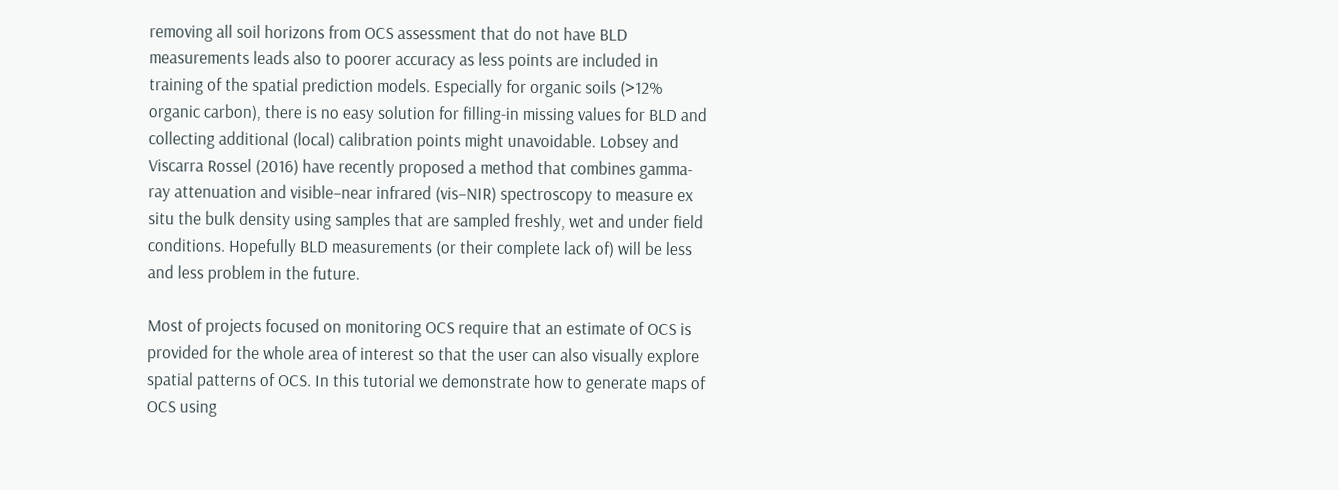removing all soil horizons from OCS assessment that do not have BLD measurements leads also to poorer accuracy as less points are included in training of the spatial prediction models. Especially for organic soils (>12% organic carbon), there is no easy solution for filling-in missing values for BLD and collecting additional (local) calibration points might unavoidable. Lobsey and Viscarra Rossel (2016) have recently proposed a method that combines gamma-ray attenuation and visible–near infrared (vis–NIR) spectroscopy to measure ex situ the bulk density using samples that are sampled freshly, wet and under field conditions. Hopefully BLD measurements (or their complete lack of) will be less and less problem in the future.

Most of projects focused on monitoring OCS require that an estimate of OCS is provided for the whole area of interest so that the user can also visually explore spatial patterns of OCS. In this tutorial we demonstrate how to generate maps of OCS using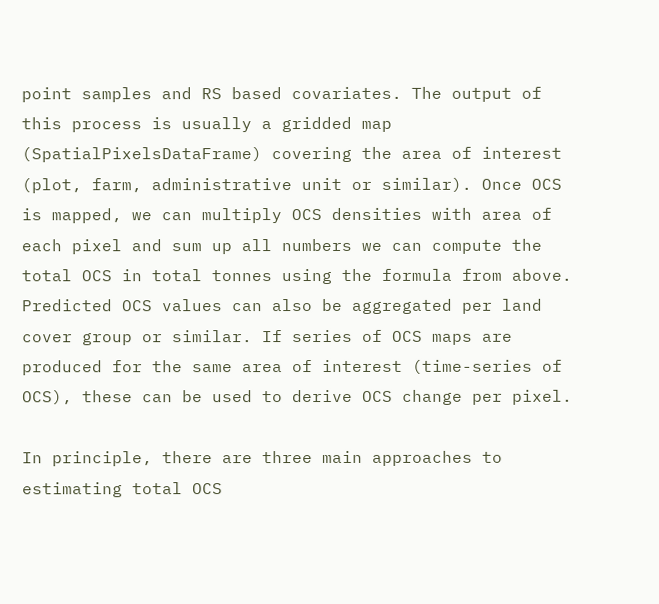point samples and RS based covariates. The output of this process is usually a gridded map (SpatialPixelsDataFrame) covering the area of interest (plot, farm, administrative unit or similar). Once OCS is mapped, we can multiply OCS densities with area of each pixel and sum up all numbers we can compute the total OCS in total tonnes using the formula from above. Predicted OCS values can also be aggregated per land cover group or similar. If series of OCS maps are produced for the same area of interest (time-series of OCS), these can be used to derive OCS change per pixel.

In principle, there are three main approaches to estimating total OCS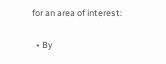for an area of interest:

  • By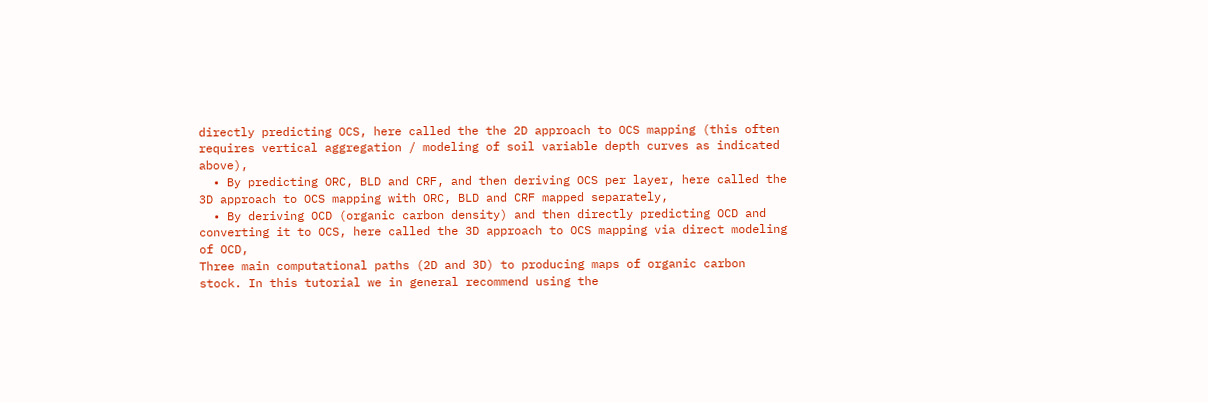directly predicting OCS, here called the the 2D approach to OCS mapping (this often requires vertical aggregation / modeling of soil variable depth curves as indicated above),
  • By predicting ORC, BLD and CRF, and then deriving OCS per layer, here called the 3D approach to OCS mapping with ORC, BLD and CRF mapped separately,
  • By deriving OCD (organic carbon density) and then directly predicting OCD and converting it to OCS, here called the 3D approach to OCS mapping via direct modeling of OCD,
Three main computational paths (2D and 3D) to producing maps of organic carbon stock. In this tutorial we in general recommend using the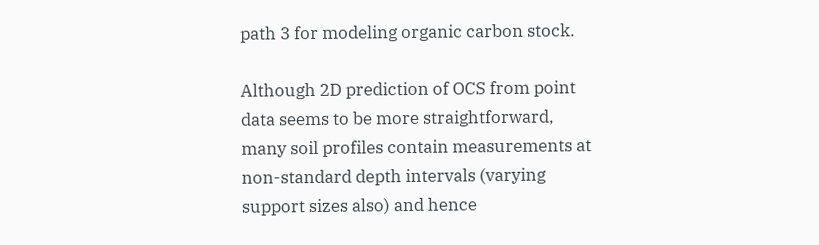path 3 for modeling organic carbon stock.

Although 2D prediction of OCS from point data seems to be more straightforward, many soil profiles contain measurements at non-standard depth intervals (varying support sizes also) and hence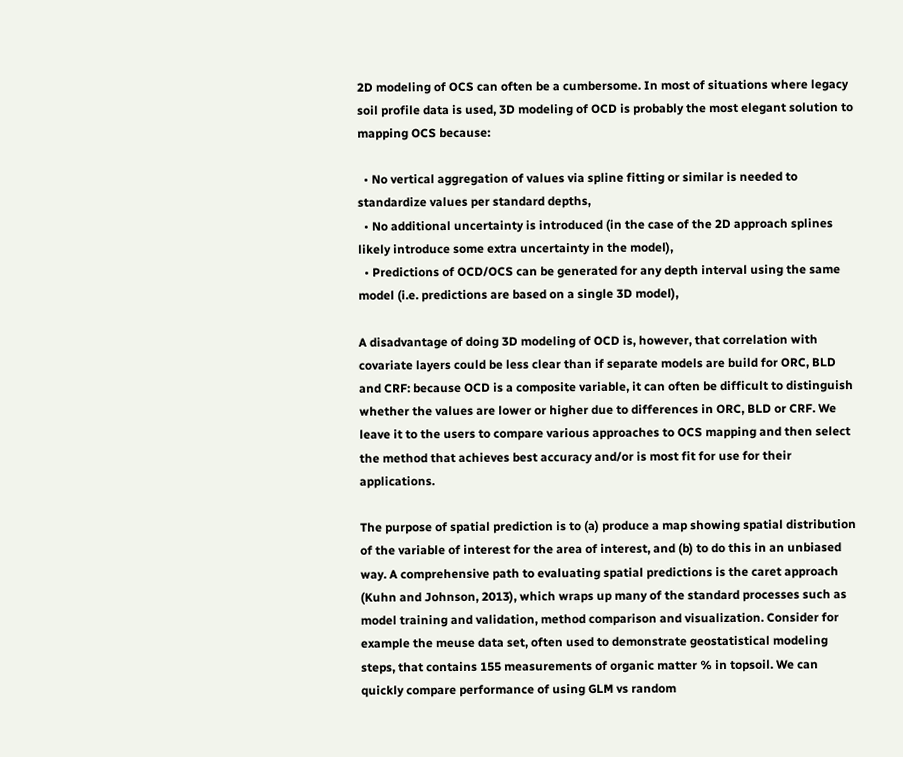2D modeling of OCS can often be a cumbersome. In most of situations where legacy soil profile data is used, 3D modeling of OCD is probably the most elegant solution to mapping OCS because:

  • No vertical aggregation of values via spline fitting or similar is needed to standardize values per standard depths,
  • No additional uncertainty is introduced (in the case of the 2D approach splines likely introduce some extra uncertainty in the model),
  • Predictions of OCD/OCS can be generated for any depth interval using the same model (i.e. predictions are based on a single 3D model),

A disadvantage of doing 3D modeling of OCD is, however, that correlation with covariate layers could be less clear than if separate models are build for ORC, BLD and CRF: because OCD is a composite variable, it can often be difficult to distinguish whether the values are lower or higher due to differences in ORC, BLD or CRF. We leave it to the users to compare various approaches to OCS mapping and then select the method that achieves best accuracy and/or is most fit for use for their applications.

The purpose of spatial prediction is to (a) produce a map showing spatial distribution of the variable of interest for the area of interest, and (b) to do this in an unbiased way. A comprehensive path to evaluating spatial predictions is the caret approach (Kuhn and Johnson, 2013), which wraps up many of the standard processes such as model training and validation, method comparison and visualization. Consider for example the meuse data set, often used to demonstrate geostatistical modeling steps, that contains 155 measurements of organic matter % in topsoil. We can quickly compare performance of using GLM vs random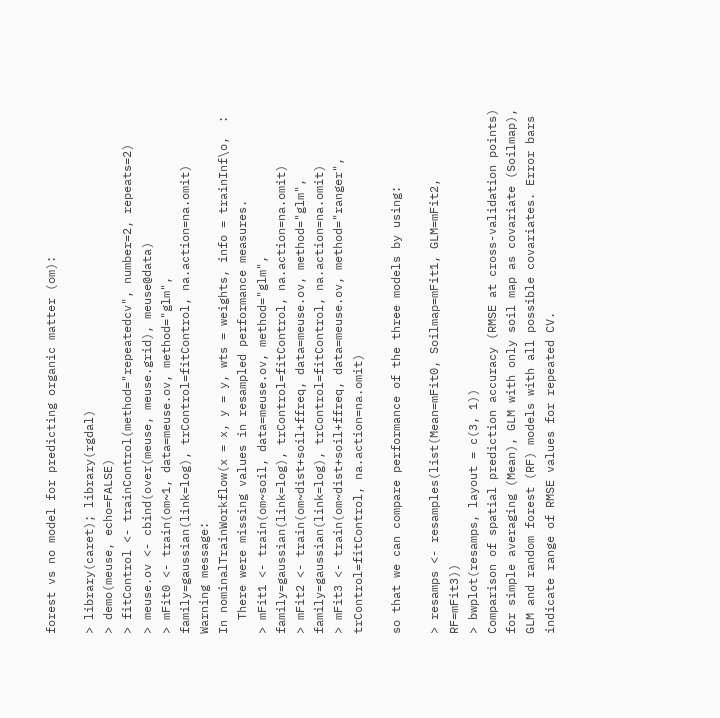forest vs no model for predicting organic matter (om):

> library(caret); library(rgdal)
> demo(meuse, echo=FALSE)
> fitControl <- trainControl(method="repeatedcv", number=2, repeats=2)
> meuse.ov <- cbind(over(meuse, meuse.grid), meuse@data)
> mFit0 <- train(om~1, data=meuse.ov, method="glm", family=gaussian(link=log), trControl=fitControl, na.action=na.omit)
Warning message:
In nominalTrainWorkflow(x = x, y = y, wts = weights, info = trainInf\o,  :
  There were missing values in resampled performance measures.
> mFit1 <- train(om~soil, data=meuse.ov, method="glm", family=gaussian(link=log), trControl=fitControl, na.action=na.omit)
> mFit2 <- train(om~dist+soil+ffreq, data=meuse.ov, method="glm", family=gaussian(link=log), trControl=fitControl, na.action=na.omit)
> mFit3 <- train(om~dist+soil+ffreq, data=meuse.ov, method="ranger", trControl=fitControl, na.action=na.omit)

so that we can compare performance of the three models by using:

> resamps <- resamples(list(Mean=mFit0, Soilmap=mFit1, GLM=mFit2, RF=mFit3))
> bwplot(resamps, layout = c(3, 1))
Comparison of spatial prediction accuracy (RMSE at cross-validation points) for simple averaging (Mean), GLM with only soil map as covariate (Soilmap), GLM and random forest (RF) models with all possible covariates. Error bars indicate range of RMSE values for repeated CV.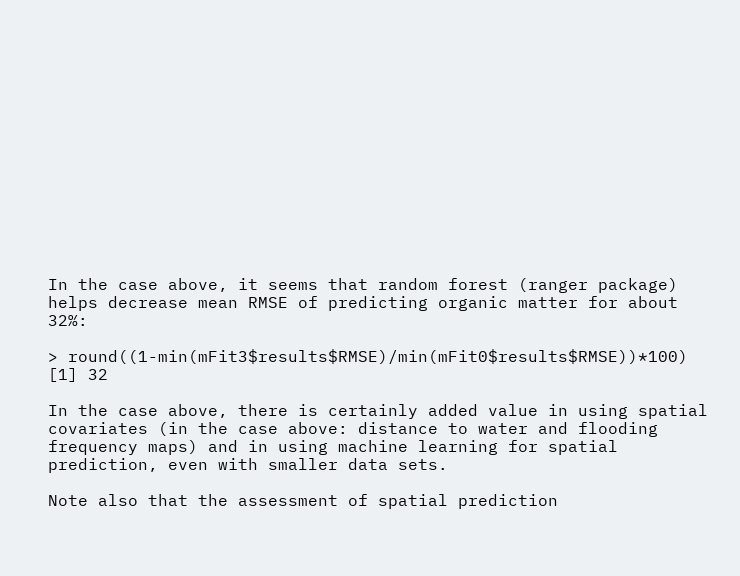In the case above, it seems that random forest (ranger package) helps decrease mean RMSE of predicting organic matter for about 32%:

> round((1-min(mFit3$results$RMSE)/min(mFit0$results$RMSE))*100)
[1] 32

In the case above, there is certainly added value in using spatial covariates (in the case above: distance to water and flooding frequency maps) and in using machine learning for spatial prediction, even with smaller data sets.

Note also that the assessment of spatial prediction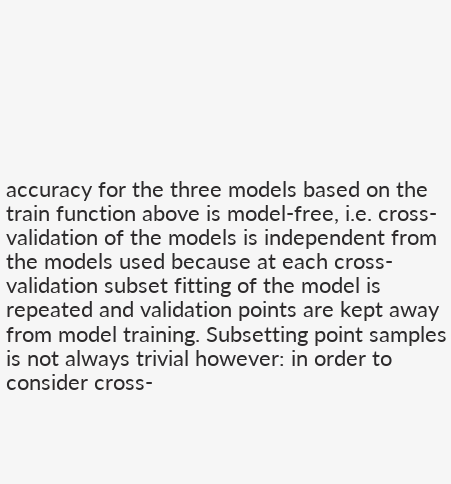accuracy for the three models based on the train function above is model-free, i.e. cross-validation of the models is independent from the models used because at each cross-validation subset fitting of the model is repeated and validation points are kept away from model training. Subsetting point samples is not always trivial however: in order to consider cross-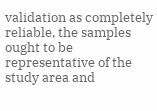validation as completely reliable, the samples ought to be representative of the study area and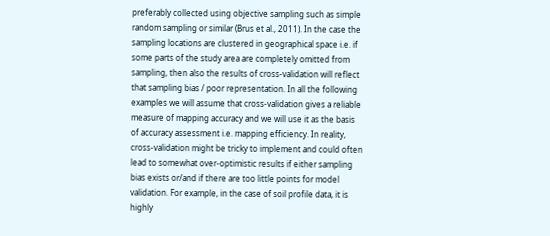preferably collected using objective sampling such as simple random sampling or similar (Brus et al., 2011). In the case the sampling locations are clustered in geographical space i.e. if some parts of the study area are completely omitted from sampling, then also the results of cross-validation will reflect that sampling bias / poor representation. In all the following examples we will assume that cross-validation gives a reliable measure of mapping accuracy and we will use it as the basis of accuracy assessment i.e. mapping efficiency. In reality, cross-validation might be tricky to implement and could often lead to somewhat over-optimistic results if either sampling bias exists or/and if there are too little points for model validation. For example, in the case of soil profile data, it is highly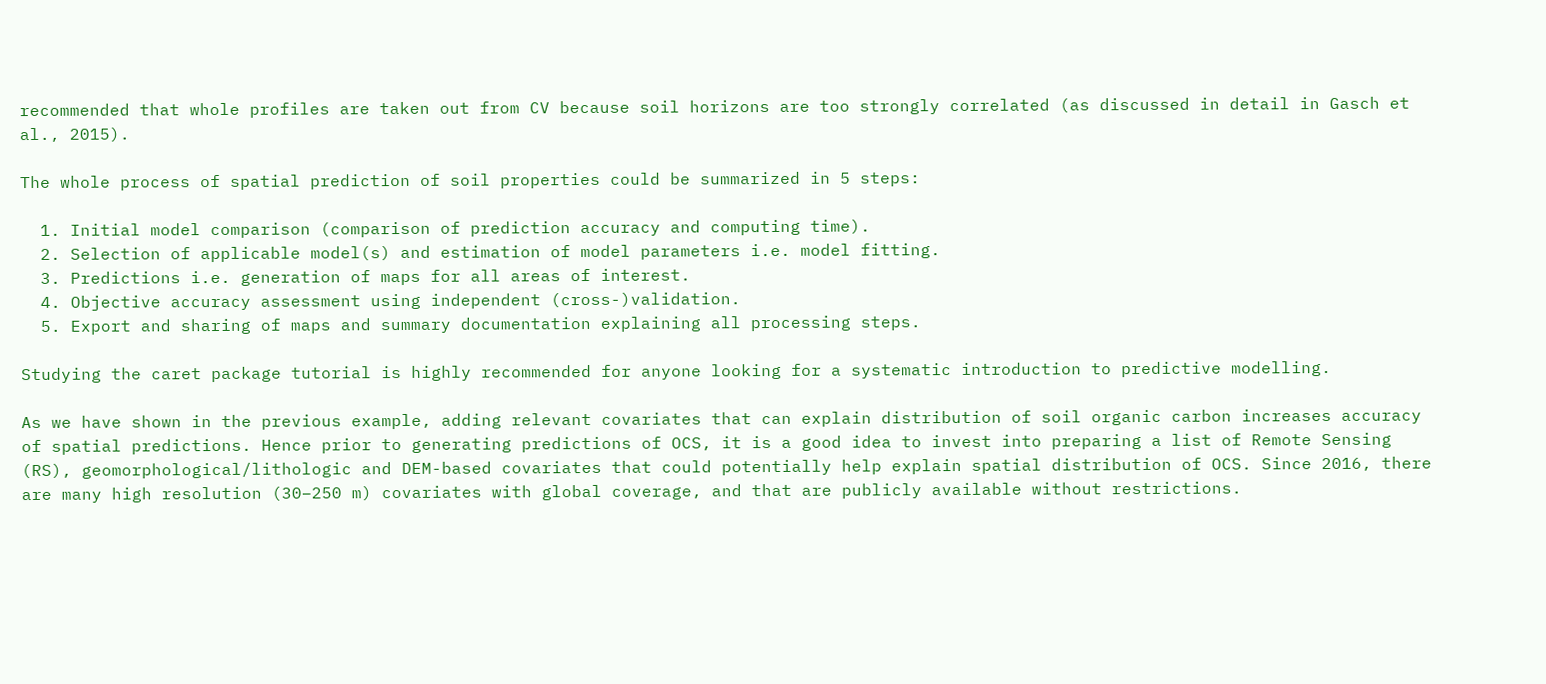recommended that whole profiles are taken out from CV because soil horizons are too strongly correlated (as discussed in detail in Gasch et al., 2015).

The whole process of spatial prediction of soil properties could be summarized in 5 steps:

  1. Initial model comparison (comparison of prediction accuracy and computing time).
  2. Selection of applicable model(s) and estimation of model parameters i.e. model fitting.
  3. Predictions i.e. generation of maps for all areas of interest.
  4. Objective accuracy assessment using independent (cross-)validation.
  5. Export and sharing of maps and summary documentation explaining all processing steps.

Studying the caret package tutorial is highly recommended for anyone looking for a systematic introduction to predictive modelling.

As we have shown in the previous example, adding relevant covariates that can explain distribution of soil organic carbon increases accuracy of spatial predictions. Hence prior to generating predictions of OCS, it is a good idea to invest into preparing a list of Remote Sensing (RS), geomorphological/lithologic and DEM-based covariates that could potentially help explain spatial distribution of OCS. Since 2016, there are many high resolution (30–250 m) covariates with global coverage, and that are publicly available without restrictions.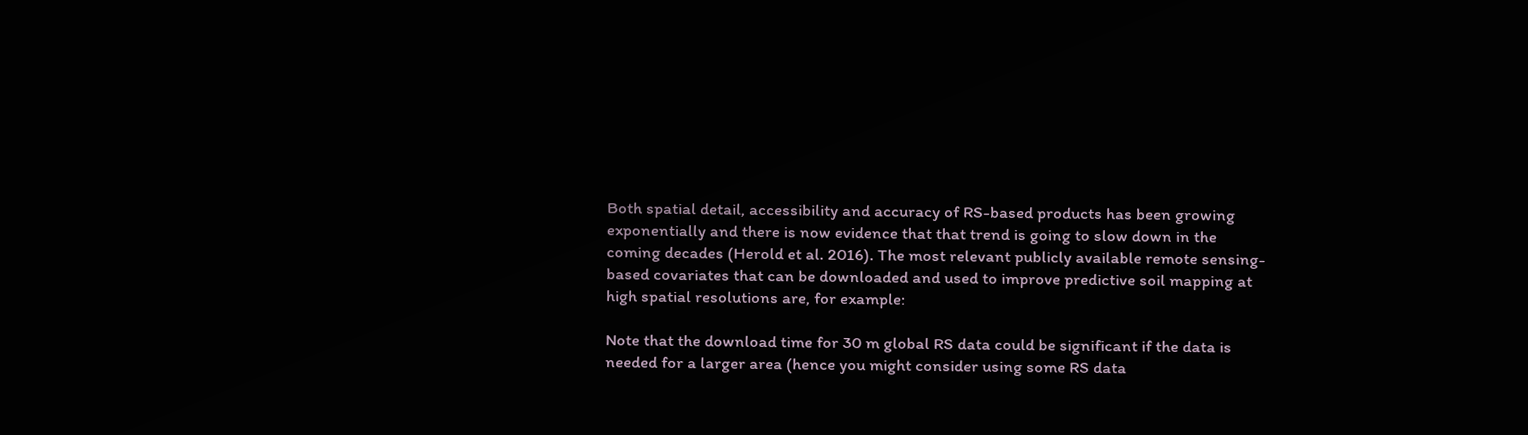Both spatial detail, accessibility and accuracy of RS-based products has been growing exponentially and there is now evidence that that trend is going to slow down in the coming decades (Herold et al. 2016). The most relevant publicly available remote sensing-based covariates that can be downloaded and used to improve predictive soil mapping at high spatial resolutions are, for example:

Note that the download time for 30 m global RS data could be significant if the data is needed for a larger area (hence you might consider using some RS data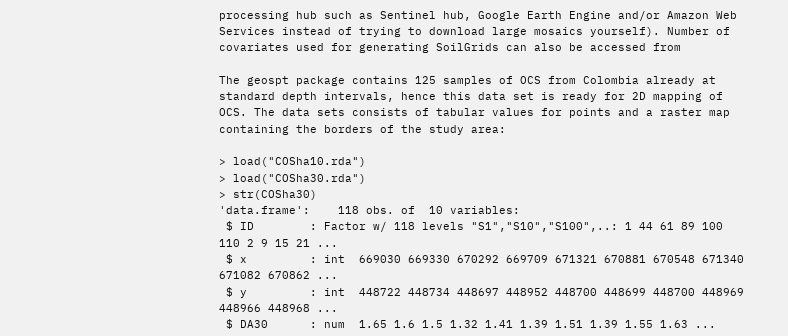processing hub such as Sentinel hub, Google Earth Engine and/or Amazon Web Services instead of trying to download large mosaics yourself). Number of covariates used for generating SoilGrids can also be accessed from

The geospt package contains 125 samples of OCS from Colombia already at standard depth intervals, hence this data set is ready for 2D mapping of OCS. The data sets consists of tabular values for points and a raster map containing the borders of the study area:

> load("COSha10.rda")
> load("COSha30.rda")
> str(COSha30)
'data.frame':    118 obs. of  10 variables:
 $ ID        : Factor w/ 118 levels "S1","S10","S100",..: 1 44 61 89 100 110 2 9 15 21 ...
 $ x         : int  669030 669330 670292 669709 671321 670881 670548 671340 671082 670862 ...
 $ y         : int  448722 448734 448697 448952 448700 448699 448700 448969 448966 448968 ...
 $ DA30      : num  1.65 1.6 1.5 1.32 1.41 1.39 1.51 1.39 1.55 1.63 ...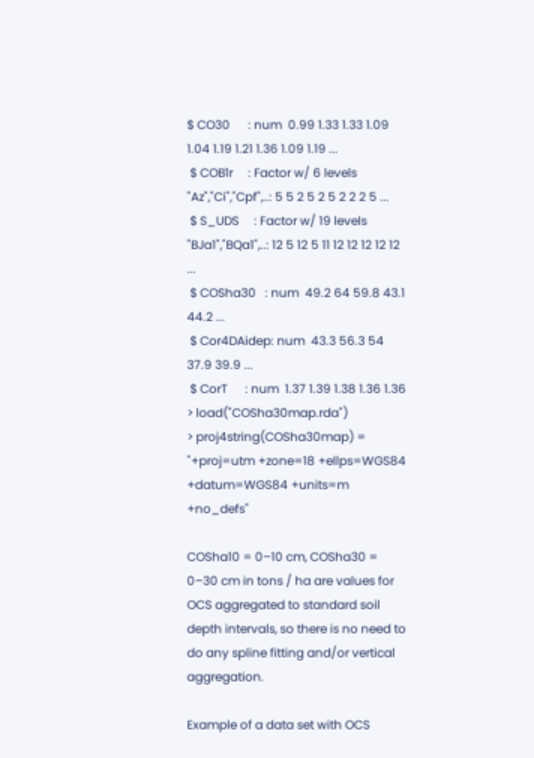$ CO30      : num  0.99 1.33 1.33 1.09 1.04 1.19 1.21 1.36 1.09 1.19 ...
 $ COB1r     : Factor w/ 6 levels "Az","Ci","Cpf",..: 5 5 2 5 2 5 2 2 2 5 ...
 $ S_UDS     : Factor w/ 19 levels "BJa1","BQa1",..: 12 5 12 5 11 12 12 12 12 12 ...
 $ COSha30   : num  49.2 64 59.8 43.1 44.2 ...
 $ Cor4DAidep: num  43.3 56.3 54 37.9 39.9 ...
 $ CorT      : num  1.37 1.39 1.38 1.36 1.36
> load("COSha30map.rda")
> proj4string(COSha30map) = "+proj=utm +zone=18 +ellps=WGS84 +datum=WGS84 +units=m +no_defs"

COSha10 = 0–10 cm, COSha30 = 0–30 cm in tons / ha are values for OCS aggregated to standard soil depth intervals, so there is no need to do any spline fitting and/or vertical aggregation.

Example of a data set with OCS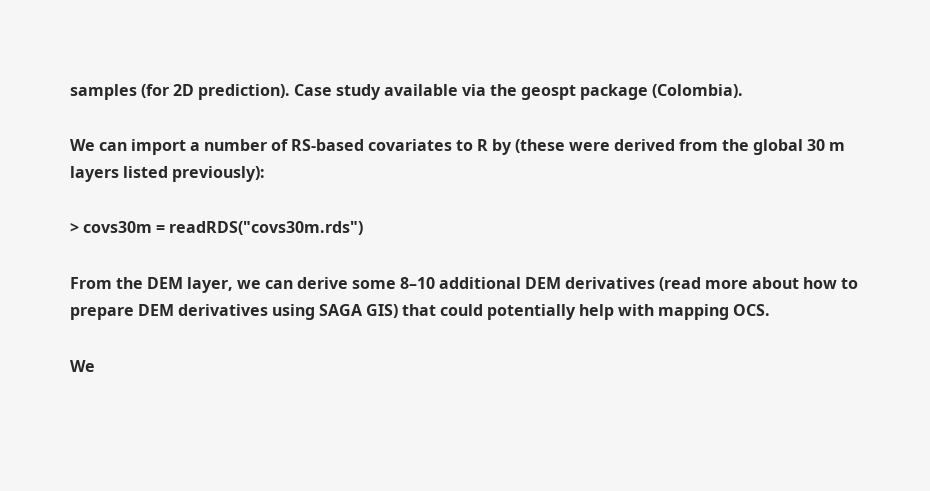samples (for 2D prediction). Case study available via the geospt package (Colombia).

We can import a number of RS-based covariates to R by (these were derived from the global 30 m layers listed previously):

> covs30m = readRDS("covs30m.rds")

From the DEM layer, we can derive some 8–10 additional DEM derivatives (read more about how to prepare DEM derivatives using SAGA GIS) that could potentially help with mapping OCS.

We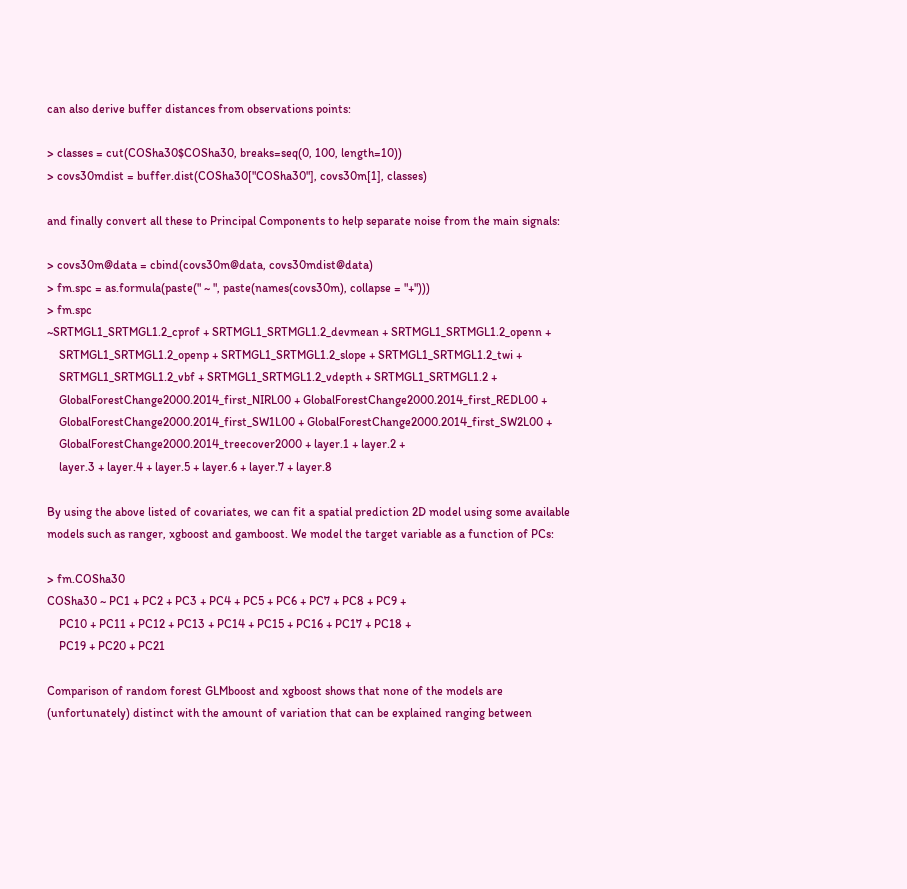can also derive buffer distances from observations points:

> classes = cut(COSha30$COSha30, breaks=seq(0, 100, length=10))
> covs30mdist = buffer.dist(COSha30["COSha30"], covs30m[1], classes)

and finally convert all these to Principal Components to help separate noise from the main signals:

> covs30m@data = cbind(covs30m@data, covs30mdist@data)
> fm.spc = as.formula(paste(" ~ ", paste(names(covs30m), collapse = "+")))
> fm.spc
~SRTMGL1_SRTMGL1.2_cprof + SRTMGL1_SRTMGL1.2_devmean + SRTMGL1_SRTMGL1.2_openn +
    SRTMGL1_SRTMGL1.2_openp + SRTMGL1_SRTMGL1.2_slope + SRTMGL1_SRTMGL1.2_twi +
    SRTMGL1_SRTMGL1.2_vbf + SRTMGL1_SRTMGL1.2_vdepth + SRTMGL1_SRTMGL1.2 +
    GlobalForestChange2000.2014_first_NIRL00 + GlobalForestChange2000.2014_first_REDL00 +
    GlobalForestChange2000.2014_first_SW1L00 + GlobalForestChange2000.2014_first_SW2L00 +
    GlobalForestChange2000.2014_treecover2000 + layer.1 + layer.2 +
    layer.3 + layer.4 + layer.5 + layer.6 + layer.7 + layer.8

By using the above listed of covariates, we can fit a spatial prediction 2D model using some available models such as ranger, xgboost and gamboost. We model the target variable as a function of PCs:

> fm.COSha30
COSha30 ~ PC1 + PC2 + PC3 + PC4 + PC5 + PC6 + PC7 + PC8 + PC9 +
    PC10 + PC11 + PC12 + PC13 + PC14 + PC15 + PC16 + PC17 + PC18 +
    PC19 + PC20 + PC21

Comparison of random forest GLMboost and xgboost shows that none of the models are (unfortunately) distinct with the amount of variation that can be explained ranging between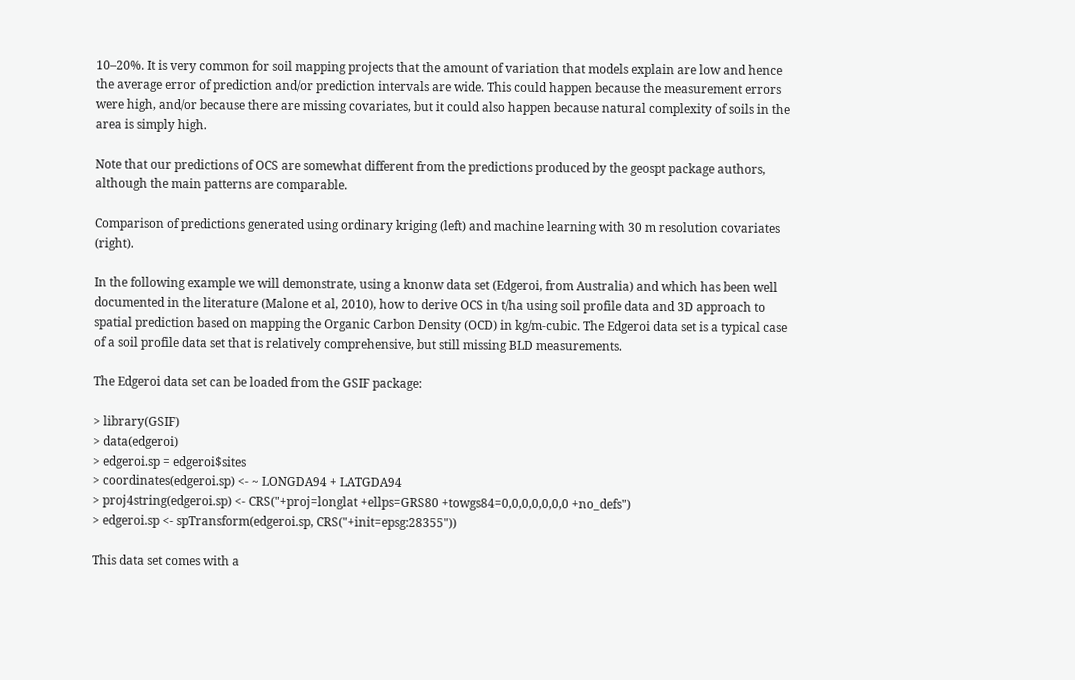10–20%. It is very common for soil mapping projects that the amount of variation that models explain are low and hence the average error of prediction and/or prediction intervals are wide. This could happen because the measurement errors were high, and/or because there are missing covariates, but it could also happen because natural complexity of soils in the area is simply high.

Note that our predictions of OCS are somewhat different from the predictions produced by the geospt package authors, although the main patterns are comparable.

Comparison of predictions generated using ordinary kriging (left) and machine learning with 30 m resolution covariates (right).

In the following example we will demonstrate, using a knonw data set (Edgeroi, from Australia) and which has been well documented in the literature (Malone et al, 2010), how to derive OCS in t/ha using soil profile data and 3D approach to spatial prediction based on mapping the Organic Carbon Density (OCD) in kg/m-cubic. The Edgeroi data set is a typical case of a soil profile data set that is relatively comprehensive, but still missing BLD measurements.

The Edgeroi data set can be loaded from the GSIF package:

> library(GSIF)
> data(edgeroi)
> edgeroi.sp = edgeroi$sites
> coordinates(edgeroi.sp) <- ~ LONGDA94 + LATGDA94
> proj4string(edgeroi.sp) <- CRS("+proj=longlat +ellps=GRS80 +towgs84=0,0,0,0,0,0,0 +no_defs")
> edgeroi.sp <- spTransform(edgeroi.sp, CRS("+init=epsg:28355"))

This data set comes with a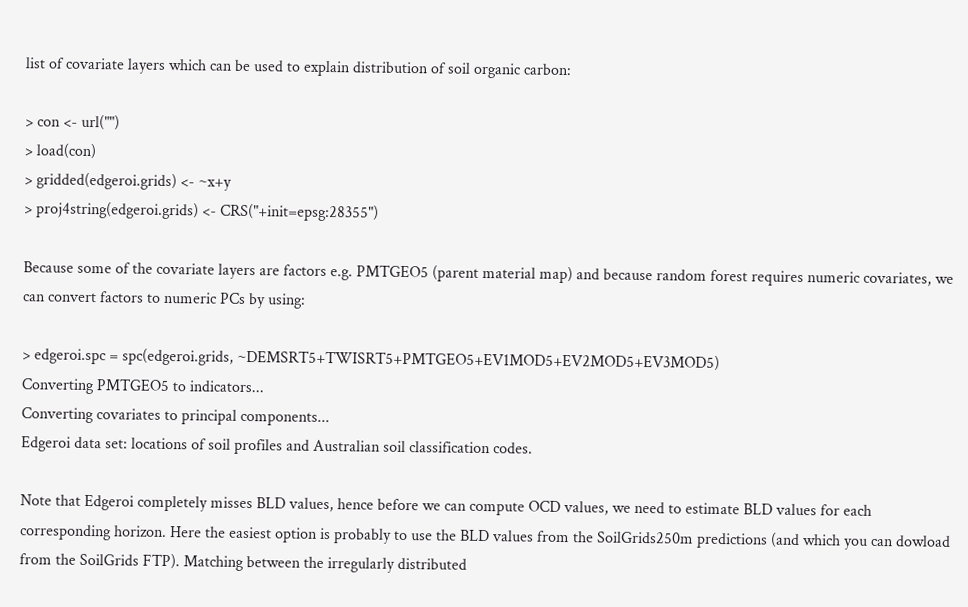list of covariate layers which can be used to explain distribution of soil organic carbon:

> con <- url("")
> load(con)
> gridded(edgeroi.grids) <- ~x+y
> proj4string(edgeroi.grids) <- CRS("+init=epsg:28355")

Because some of the covariate layers are factors e.g. PMTGEO5 (parent material map) and because random forest requires numeric covariates, we can convert factors to numeric PCs by using:

> edgeroi.spc = spc(edgeroi.grids, ~DEMSRT5+TWISRT5+PMTGEO5+EV1MOD5+EV2MOD5+EV3MOD5)
Converting PMTGEO5 to indicators...
Converting covariates to principal components...
Edgeroi data set: locations of soil profiles and Australian soil classification codes.

Note that Edgeroi completely misses BLD values, hence before we can compute OCD values, we need to estimate BLD values for each corresponding horizon. Here the easiest option is probably to use the BLD values from the SoilGrids250m predictions (and which you can dowload from the SoilGrids FTP). Matching between the irregularly distributed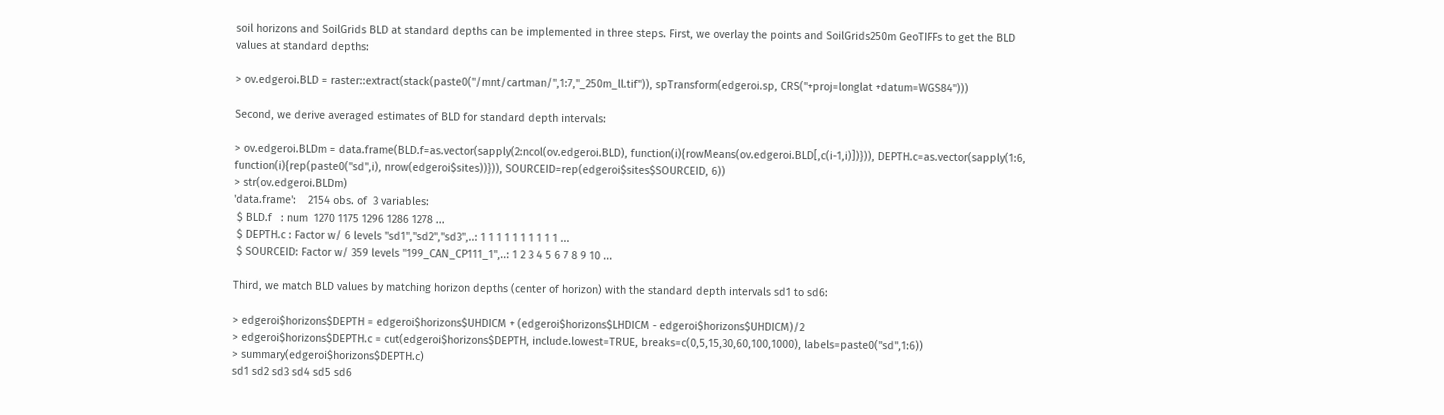soil horizons and SoilGrids BLD at standard depths can be implemented in three steps. First, we overlay the points and SoilGrids250m GeoTIFFs to get the BLD values at standard depths:

> ov.edgeroi.BLD = raster::extract(stack(paste0("/mnt/cartman/",1:7,"_250m_ll.tif")), spTransform(edgeroi.sp, CRS("+proj=longlat +datum=WGS84")))

Second, we derive averaged estimates of BLD for standard depth intervals:

> ov.edgeroi.BLDm = data.frame(BLD.f=as.vector(sapply(2:ncol(ov.edgeroi.BLD), function(i){rowMeans(ov.edgeroi.BLD[,c(i-1,i)])})), DEPTH.c=as.vector(sapply(1:6, function(i){rep(paste0("sd",i), nrow(edgeroi$sites))})), SOURCEID=rep(edgeroi$sites$SOURCEID, 6))
> str(ov.edgeroi.BLDm)
'data.frame':    2154 obs. of  3 variables:
 $ BLD.f   : num  1270 1175 1296 1286 1278 ...
 $ DEPTH.c : Factor w/ 6 levels "sd1","sd2","sd3",..: 1 1 1 1 1 1 1 1 1 1 ...
 $ SOURCEID: Factor w/ 359 levels "199_CAN_CP111_1",..: 1 2 3 4 5 6 7 8 9 10 ...

Third, we match BLD values by matching horizon depths (center of horizon) with the standard depth intervals sd1 to sd6:

> edgeroi$horizons$DEPTH = edgeroi$horizons$UHDICM + (edgeroi$horizons$LHDICM - edgeroi$horizons$UHDICM)/2
> edgeroi$horizons$DEPTH.c = cut(edgeroi$horizons$DEPTH, include.lowest=TRUE, breaks=c(0,5,15,30,60,100,1000), labels=paste0("sd",1:6))
> summary(edgeroi$horizons$DEPTH.c)
sd1 sd2 sd3 sd4 sd5 sd6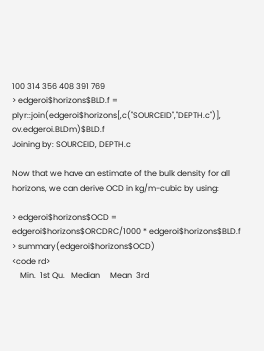100 314 356 408 391 769
> edgeroi$horizons$BLD.f = plyr::join(edgeroi$horizons[,c("SOURCEID","DEPTH.c")], ov.edgeroi.BLDm)$BLD.f
Joining by: SOURCEID, DEPTH.c

Now that we have an estimate of the bulk density for all horizons, we can derive OCD in kg/m-cubic by using:

> edgeroi$horizons$OCD = edgeroi$horizons$ORCDRC/1000 * edgeroi$horizons$BLD.f
> summary(edgeroi$horizons$OCD)
<code rd>
    Min.  1st Qu.   Median     Mean  3rd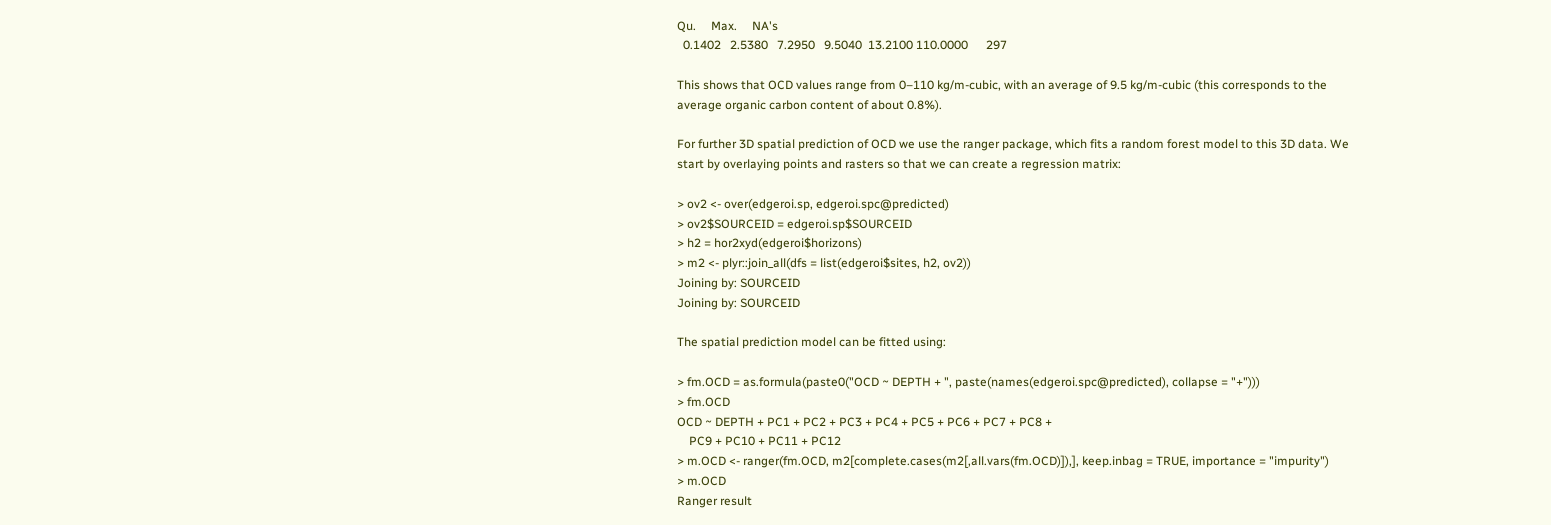Qu.     Max.     NA's
  0.1402   2.5380   7.2950   9.5040  13.2100 110.0000      297

This shows that OCD values range from 0–110 kg/m-cubic, with an average of 9.5 kg/m-cubic (this corresponds to the average organic carbon content of about 0.8%).

For further 3D spatial prediction of OCD we use the ranger package, which fits a random forest model to this 3D data. We start by overlaying points and rasters so that we can create a regression matrix:

> ov2 <- over(edgeroi.sp, edgeroi.spc@predicted)
> ov2$SOURCEID = edgeroi.sp$SOURCEID
> h2 = hor2xyd(edgeroi$horizons)
> m2 <- plyr::join_all(dfs = list(edgeroi$sites, h2, ov2))
Joining by: SOURCEID
Joining by: SOURCEID

The spatial prediction model can be fitted using:

> fm.OCD = as.formula(paste0("OCD ~ DEPTH + ", paste(names(edgeroi.spc@predicted), collapse = "+")))
> fm.OCD
OCD ~ DEPTH + PC1 + PC2 + PC3 + PC4 + PC5 + PC6 + PC7 + PC8 +
    PC9 + PC10 + PC11 + PC12
> m.OCD <- ranger(fm.OCD, m2[complete.cases(m2[,all.vars(fm.OCD)]),], keep.inbag = TRUE, importance = "impurity")
> m.OCD
Ranger result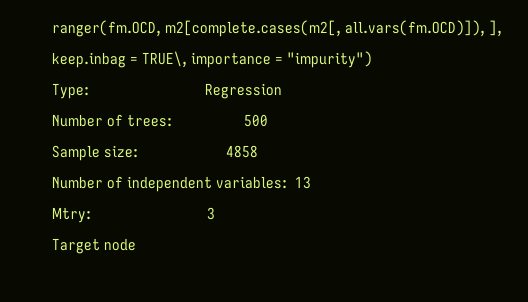ranger(fm.OCD, m2[complete.cases(m2[, all.vars(fm.OCD)]), ],      keep.inbag = TRUE\, importance = "impurity")
Type:                             Regression
Number of trees:                  500
Sample size:                      4858
Number of independent variables:  13
Mtry:                             3
Target node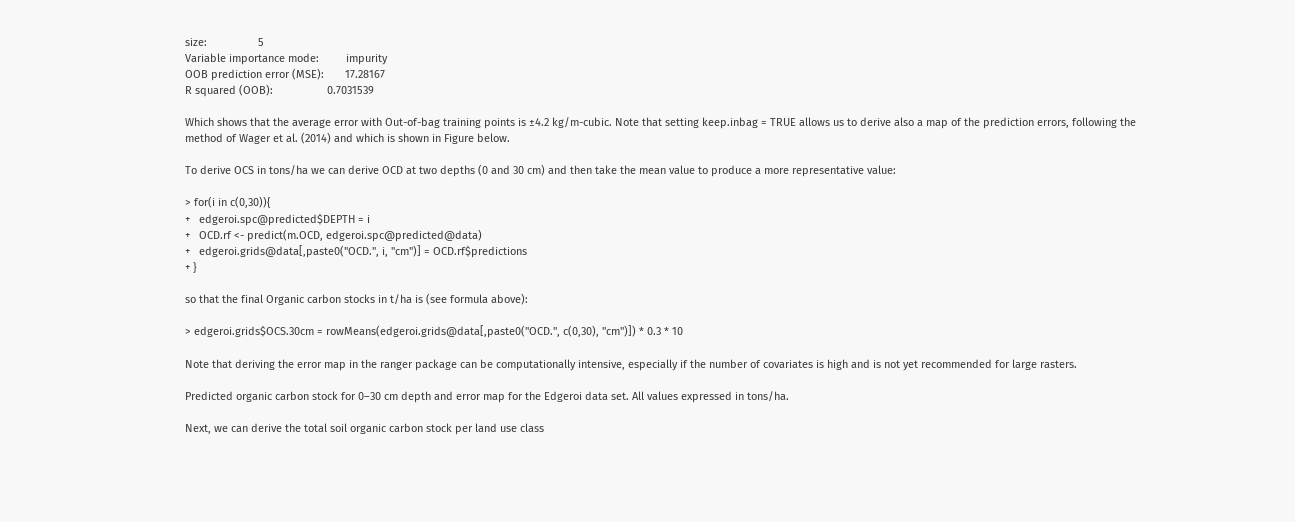size:                 5
Variable importance mode:         impurity
OOB prediction error (MSE):       17.28167
R squared (OOB):                  0.7031539

Which shows that the average error with Out-of-bag training points is ±4.2 kg/m-cubic. Note that setting keep.inbag = TRUE allows us to derive also a map of the prediction errors, following the method of Wager et al. (2014) and which is shown in Figure below.

To derive OCS in tons/ha we can derive OCD at two depths (0 and 30 cm) and then take the mean value to produce a more representative value:

> for(i in c(0,30)){
+   edgeroi.spc@predicted$DEPTH = i
+   OCD.rf <- predict(m.OCD, edgeroi.spc@predicted@data)
+   edgeroi.grids@data[,paste0("OCD.", i, "cm")] = OCD.rf$predictions
+ }

so that the final Organic carbon stocks in t/ha is (see formula above):

> edgeroi.grids$OCS.30cm = rowMeans(edgeroi.grids@data[,paste0("OCD.", c(0,30), "cm")]) * 0.3 * 10

Note that deriving the error map in the ranger package can be computationally intensive, especially if the number of covariates is high and is not yet recommended for large rasters.

Predicted organic carbon stock for 0–30 cm depth and error map for the Edgeroi data set. All values expressed in tons/ha.

Next, we can derive the total soil organic carbon stock per land use class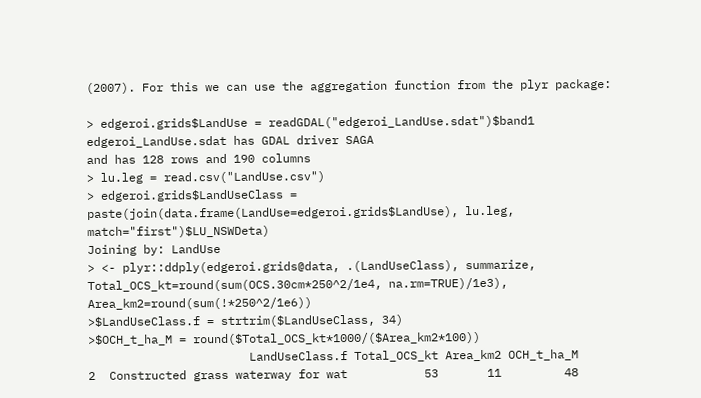(2007). For this we can use the aggregation function from the plyr package:

> edgeroi.grids$LandUse = readGDAL("edgeroi_LandUse.sdat")$band1
edgeroi_LandUse.sdat has GDAL driver SAGA
and has 128 rows and 190 columns
> lu.leg = read.csv("LandUse.csv")
> edgeroi.grids$LandUseClass = paste(join(data.frame(LandUse=edgeroi.grids$LandUse), lu.leg, match="first")$LU_NSWDeta)
Joining by: LandUse
> <- plyr::ddply(edgeroi.grids@data, .(LandUseClass), summarize, Total_OCS_kt=round(sum(OCS.30cm*250^2/1e4, na.rm=TRUE)/1e3), Area_km2=round(sum(!*250^2/1e6))
>$LandUseClass.f = strtrim($LandUseClass, 34)
>$OCH_t_ha_M = round($Total_OCS_kt*1000/($Area_km2*100))
                       LandUseClass.f Total_OCS_kt Area_km2 OCH_t_ha_M
2  Constructed grass waterway for wat           53       11         48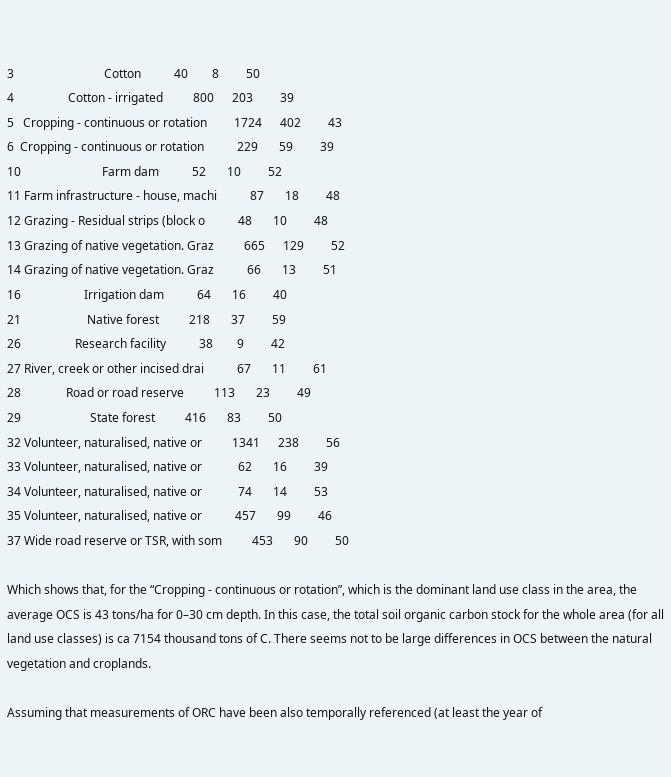3                              Cotton           40        8         50
4                  Cotton - irrigated          800      203         39
5   Cropping - continuous or rotation         1724      402         43
6  Cropping - continuous or rotation           229       59         39
10                           Farm dam           52       10         52
11 Farm infrastructure - house, machi           87       18         48
12 Grazing - Residual strips (block o           48       10         48
13 Grazing of native vegetation. Graz          665      129         52
14 Grazing of native vegetation. Graz           66       13         51
16                     Irrigation dam           64       16         40
21                      Native forest          218       37         59
26                  Research facility           38        9         42
27 River, creek or other incised drai           67       11         61
28               Road or road reserve          113       23         49
29                       State forest          416       83         50
32 Volunteer, naturalised, native or          1341      238         56
33 Volunteer, naturalised, native or            62       16         39
34 Volunteer, naturalised, native or            74       14         53
35 Volunteer, naturalised, native or           457       99         46
37 Wide road reserve or TSR, with som          453       90         50

Which shows that, for the “Cropping - continuous or rotation”, which is the dominant land use class in the area, the average OCS is 43 tons/ha for 0–30 cm depth. In this case, the total soil organic carbon stock for the whole area (for all land use classes) is ca 7154 thousand tons of C. There seems not to be large differences in OCS between the natural vegetation and croplands.

Assuming that measurements of ORC have been also temporally referenced (at least the year of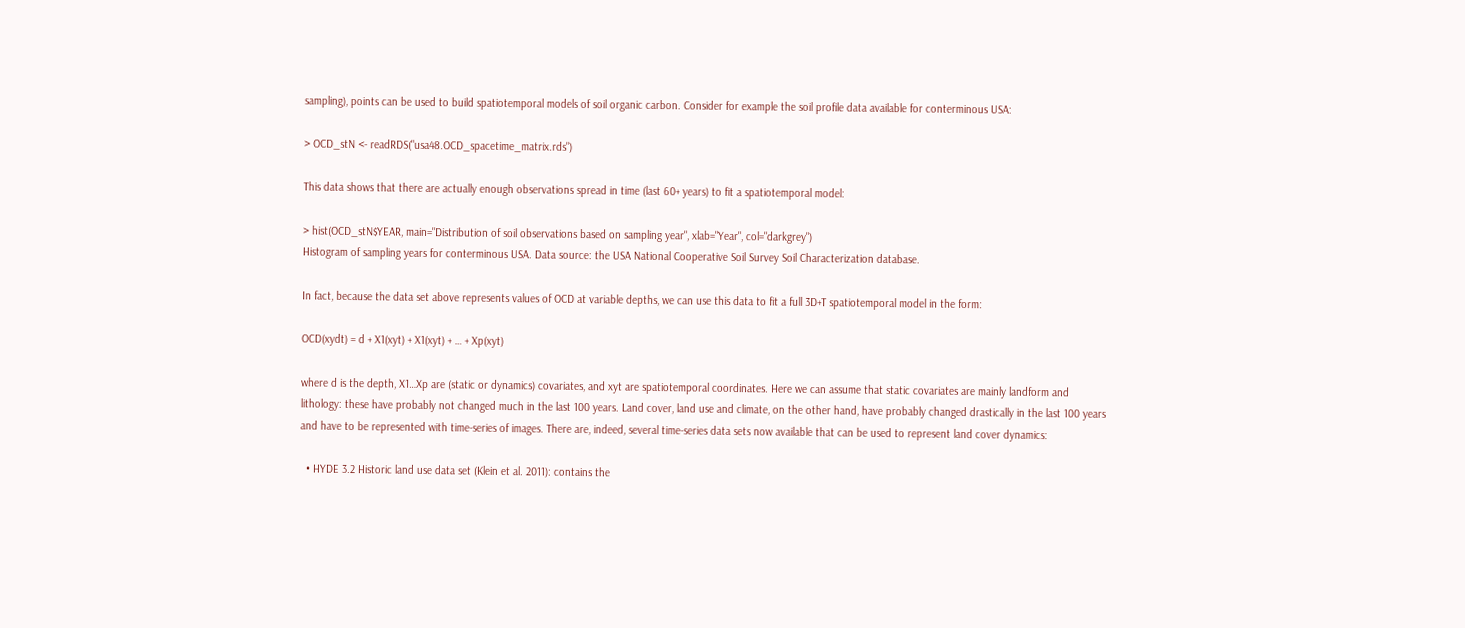sampling), points can be used to build spatiotemporal models of soil organic carbon. Consider for example the soil profile data available for conterminous USA:

> OCD_stN <- readRDS("usa48.OCD_spacetime_matrix.rds")

This data shows that there are actually enough observations spread in time (last 60+ years) to fit a spatiotemporal model:

> hist(OCD_stN$YEAR, main="Distribution of soil observations based on sampling year", xlab="Year", col="darkgrey")
Histogram of sampling years for conterminous USA. Data source: the USA National Cooperative Soil Survey Soil Characterization database.

In fact, because the data set above represents values of OCD at variable depths, we can use this data to fit a full 3D+T spatiotemporal model in the form:

OCD(xydt) = d + X1(xyt) + X1(xyt) + … + Xp(xyt)

where d is the depth, X1…Xp are (static or dynamics) covariates, and xyt are spatiotemporal coordinates. Here we can assume that static covariates are mainly landform and lithology: these have probably not changed much in the last 100 years. Land cover, land use and climate, on the other hand, have probably changed drastically in the last 100 years and have to be represented with time-series of images. There are, indeed, several time-series data sets now available that can be used to represent land cover dynamics:

  • HYDE 3.2 Historic land use data set (Klein et al. 2011): contains the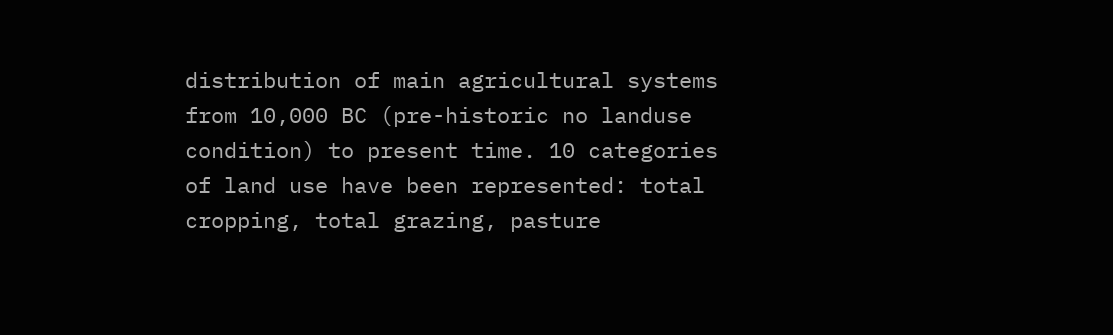distribution of main agricultural systems from 10,000 BC (pre-historic no landuse condition) to present time. 10 categories of land use have been represented: total cropping, total grazing, pasture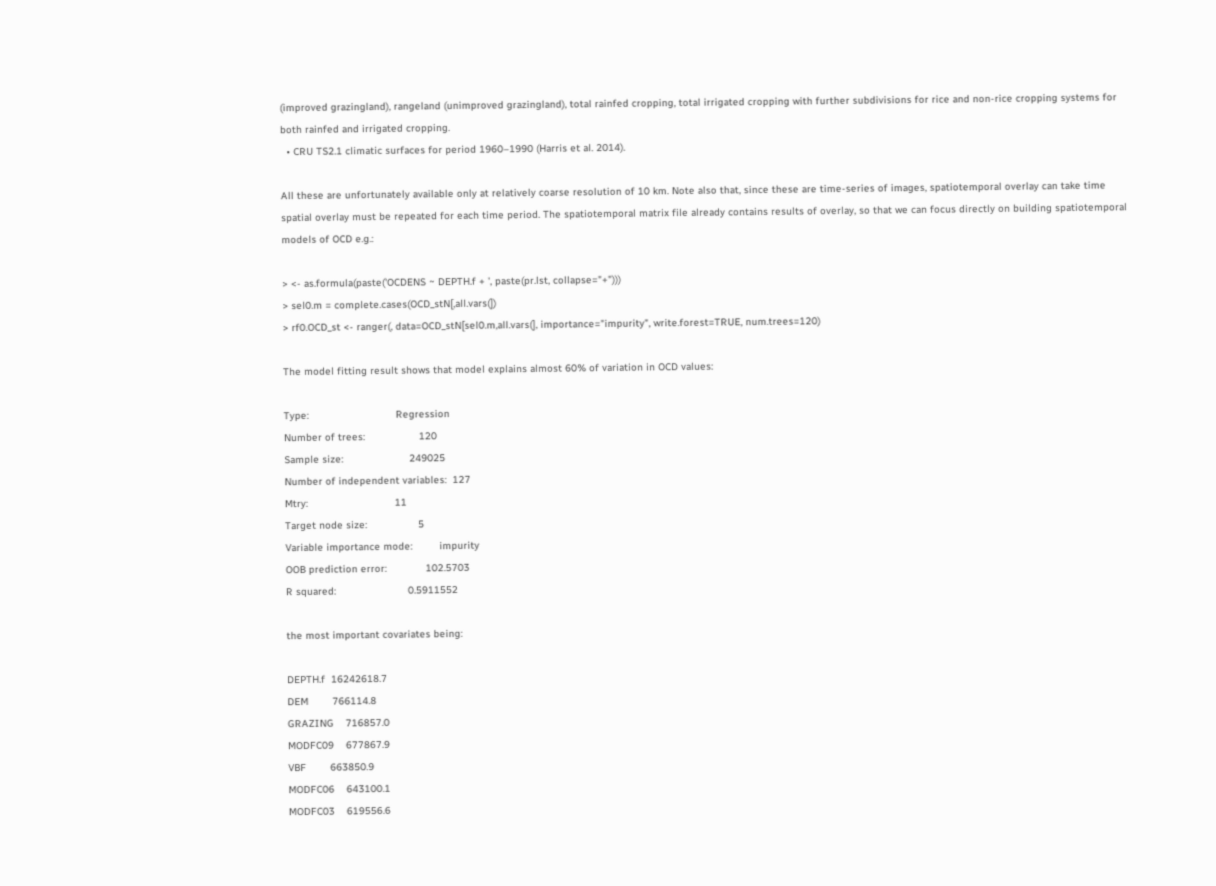(improved grazingland), rangeland (unimproved grazingland), total rainfed cropping, total irrigated cropping with further subdivisions for rice and non-rice cropping systems for both rainfed and irrigated cropping.
  • CRU TS2.1 climatic surfaces for period 1960–1990 (Harris et al. 2014).

All these are unfortunately available only at relatively coarse resolution of 10 km. Note also that, since these are time-series of images, spatiotemporal overlay can take time spatial overlay must be repeated for each time period. The spatiotemporal matrix file already contains results of overlay, so that we can focus directly on building spatiotemporal models of OCD e.g.:

> <- as.formula(paste('OCDENS ~ DEPTH.f + ', paste(pr.lst, collapse="+")))
> sel0.m = complete.cases(OCD_stN[,all.vars(])
> rf0.OCD_st <- ranger(, data=OCD_stN[sel0.m,all.vars(], importance="impurity", write.forest=TRUE, num.trees=120)

The model fitting result shows that model explains almost 60% of variation in OCD values:

Type:                             Regression
Number of trees:                  120
Sample size:                      249025
Number of independent variables:  127
Mtry:                             11
Target node size:                 5
Variable importance mode:         impurity
OOB prediction error:             102.5703
R squared:                        0.5911552

the most important covariates being:

DEPTH.f  16242618.7
DEM        766114.8
GRAZING    716857.0
MODFC09    677867.9
VBF        663850.9
MODFC06    643100.1
MODFC03    619556.6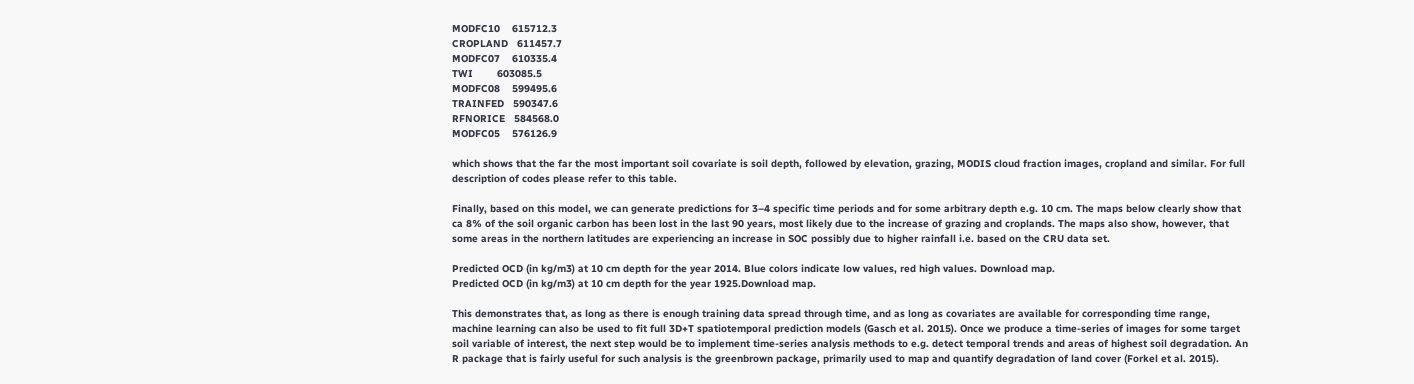MODFC10    615712.3
CROPLAND   611457.7
MODFC07    610335.4
TWI        603085.5
MODFC08    599495.6
TRAINFED   590347.6
RFNORICE   584568.0
MODFC05    576126.9

which shows that the far the most important soil covariate is soil depth, followed by elevation, grazing, MODIS cloud fraction images, cropland and similar. For full description of codes please refer to this table.

Finally, based on this model, we can generate predictions for 3–4 specific time periods and for some arbitrary depth e.g. 10 cm. The maps below clearly show that ca 8% of the soil organic carbon has been lost in the last 90 years, most likely due to the increase of grazing and croplands. The maps also show, however, that some areas in the northern latitudes are experiencing an increase in SOC possibly due to higher rainfall i.e. based on the CRU data set.

Predicted OCD (in kg/m3) at 10 cm depth for the year 2014. Blue colors indicate low values, red high values. Download map.
Predicted OCD (in kg/m3) at 10 cm depth for the year 1925.Download map.

This demonstrates that, as long as there is enough training data spread through time, and as long as covariates are available for corresponding time range, machine learning can also be used to fit full 3D+T spatiotemporal prediction models (Gasch et al. 2015). Once we produce a time-series of images for some target soil variable of interest, the next step would be to implement time-series analysis methods to e.g. detect temporal trends and areas of highest soil degradation. An R package that is fairly useful for such analysis is the greenbrown package, primarily used to map and quantify degradation of land cover (Forkel et al. 2015).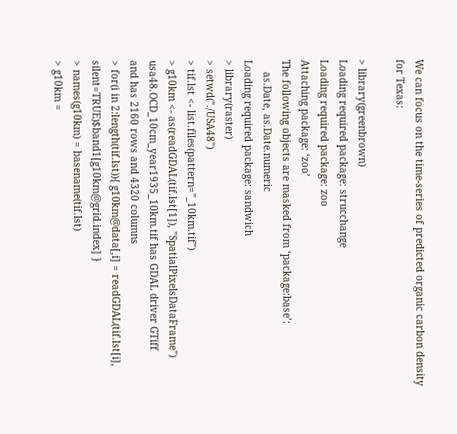We can focus on the time-series of predicted organic carbon density for Texas:

> library(greenbrown)
Loading required package: strucchange
Loading required package: zoo
Attaching package: ‘zoo’
The following objects are masked from ‘package:base’:
    as.Date, as.Date.numeric
Loading required package: sandwich
> library(raster)
> setwd("./USA48")
> tif.lst <- list.files(pattern="_10km.tif")
> g10km <- as(readGDAL(tif.lst[1]), "SpatialPixelsDataFrame")
usa48.OCD_10cm_year1935_10km.tif has GDAL driver GTiff
and has 2160 rows and 4320 columns
> for(i in 2:length(tif.lst)){ g10km@data[,i] = readGDAL(tif.lst[i], silent=TRUE)$band1[g10km@grid.index] }
> names(g10km) = basename(tif.lst)
> g10km =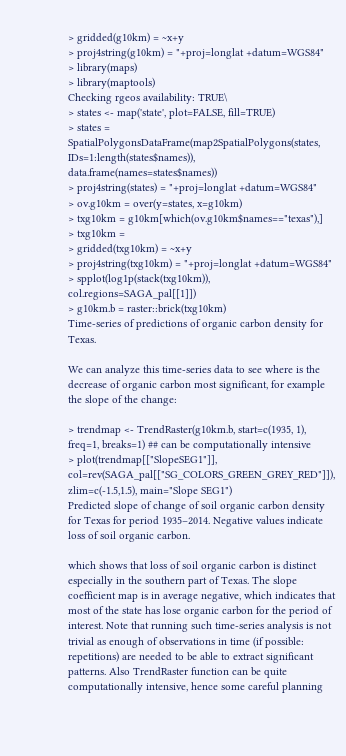> gridded(g10km) = ~x+y
> proj4string(g10km) = "+proj=longlat +datum=WGS84"
> library(maps)
> library(maptools)
Checking rgeos availability: TRUE\
> states <- map('state', plot=FALSE, fill=TRUE)
> states = SpatialPolygonsDataFrame(map2SpatialPolygons(states, IDs=1:length(states$names)), data.frame(names=states$names))
> proj4string(states) = "+proj=longlat +datum=WGS84"
> ov.g10km = over(y=states, x=g10km)
> txg10km = g10km[which(ov.g10km$names=="texas"),]
> txg10km =
> gridded(txg10km) = ~x+y
> proj4string(txg10km) = "+proj=longlat +datum=WGS84"
> spplot(log1p(stack(txg10km)), col.regions=SAGA_pal[[1]])
> g10km.b = raster::brick(txg10km)
Time-series of predictions of organic carbon density for Texas.

We can analyze this time-series data to see where is the decrease of organic carbon most significant, for example the slope of the change:

> trendmap <- TrendRaster(g10km.b, start=c(1935, 1), freq=1, breaks=1) ## can be computationally intensive
> plot(trendmap[["SlopeSEG1"]], col=rev(SAGA_pal[["SG_COLORS_GREEN_GREY_RED"]]), zlim=c(-1.5,1.5), main="Slope SEG1")
Predicted slope of change of soil organic carbon density for Texas for period 1935–2014. Negative values indicate loss of soil organic carbon.

which shows that loss of soil organic carbon is distinct especially in the southern part of Texas. The slope coefficient map is in average negative, which indicates that most of the state has lose organic carbon for the period of interest. Note that running such time-series analysis is not trivial as enough of observations in time (if possible: repetitions) are needed to be able to extract significant patterns. Also TrendRaster function can be quite computationally intensive, hence some careful planning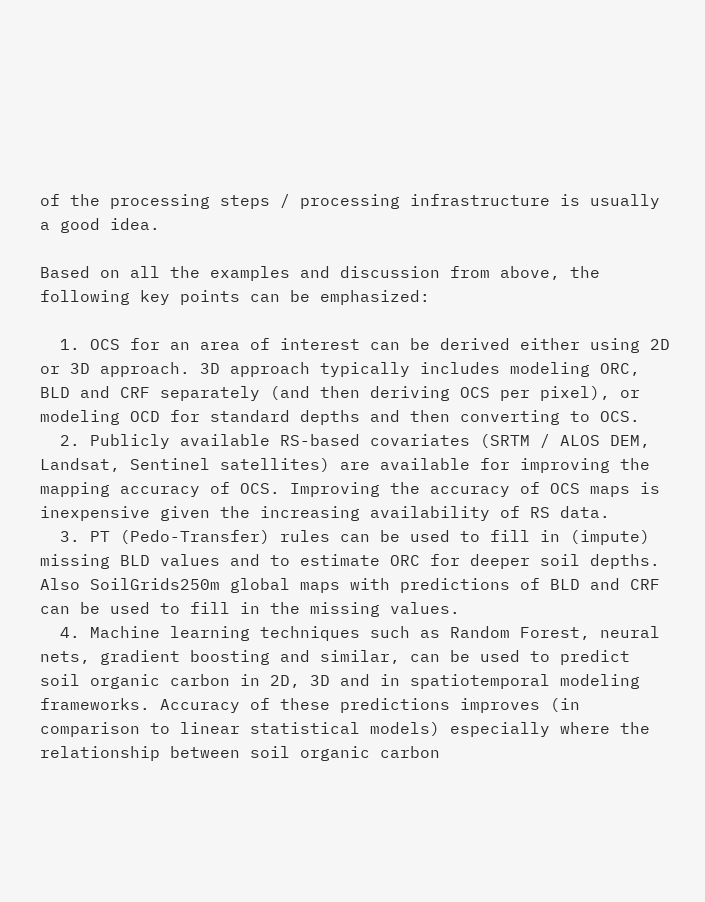of the processing steps / processing infrastructure is usually a good idea.

Based on all the examples and discussion from above, the following key points can be emphasized:

  1. OCS for an area of interest can be derived either using 2D or 3D approach. 3D approach typically includes modeling ORC, BLD and CRF separately (and then deriving OCS per pixel), or modeling OCD for standard depths and then converting to OCS.
  2. Publicly available RS-based covariates (SRTM / ALOS DEM, Landsat, Sentinel satellites) are available for improving the mapping accuracy of OCS. Improving the accuracy of OCS maps is inexpensive given the increasing availability of RS data.
  3. PT (Pedo-Transfer) rules can be used to fill in (impute) missing BLD values and to estimate ORC for deeper soil depths. Also SoilGrids250m global maps with predictions of BLD and CRF can be used to fill in the missing values.
  4. Machine learning techniques such as Random Forest, neural nets, gradient boosting and similar, can be used to predict soil organic carbon in 2D, 3D and in spatiotemporal modeling frameworks. Accuracy of these predictions improves (in comparison to linear statistical models) especially where the relationship between soil organic carbon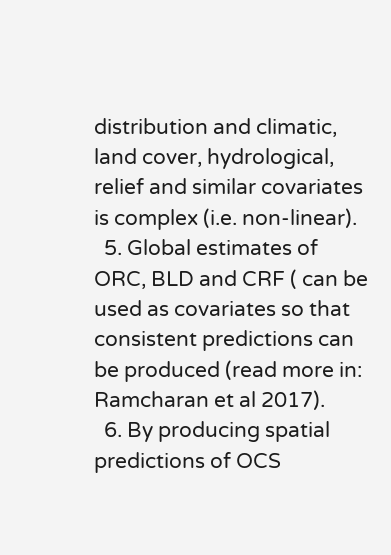distribution and climatic, land cover, hydrological, relief and similar covariates is complex (i.e. non-linear).
  5. Global estimates of ORC, BLD and CRF ( can be used as covariates so that consistent predictions can be produced (read more in: Ramcharan et al 2017).
  6. By producing spatial predictions of OCS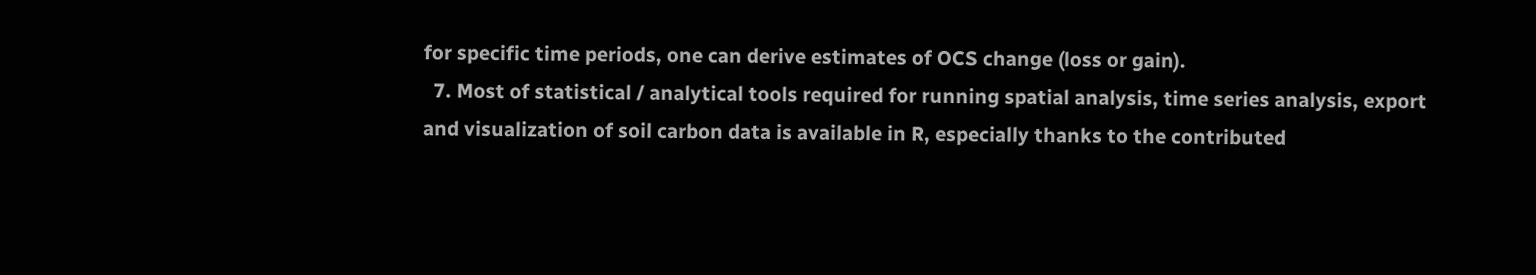for specific time periods, one can derive estimates of OCS change (loss or gain).
  7. Most of statistical / analytical tools required for running spatial analysis, time series analysis, export and visualization of soil carbon data is available in R, especially thanks to the contributed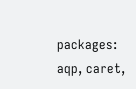packages: aqp, caret,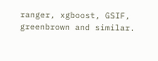ranger, xgboost, GSIF, greenbrown and similar.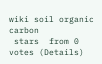wiki soil organic carbon
 stars  from 0 votes (Details)